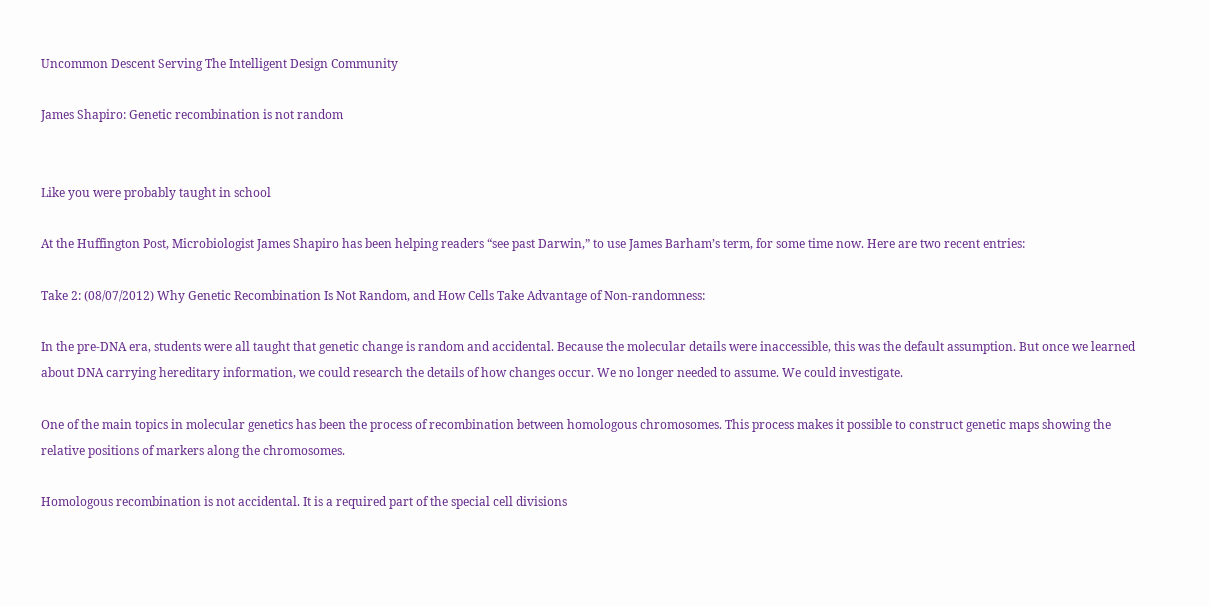Uncommon Descent Serving The Intelligent Design Community

James Shapiro: Genetic recombination is not random


Like you were probably taught in school

At the Huffington Post, Microbiologist James Shapiro has been helping readers “see past Darwin,” to use James Barham’s term, for some time now. Here are two recent entries:

Take 2: (08/07/2012) Why Genetic Recombination Is Not Random, and How Cells Take Advantage of Non-randomness:

In the pre-DNA era, students were all taught that genetic change is random and accidental. Because the molecular details were inaccessible, this was the default assumption. But once we learned about DNA carrying hereditary information, we could research the details of how changes occur. We no longer needed to assume. We could investigate.

One of the main topics in molecular genetics has been the process of recombination between homologous chromosomes. This process makes it possible to construct genetic maps showing the relative positions of markers along the chromosomes.

Homologous recombination is not accidental. It is a required part of the special cell divisions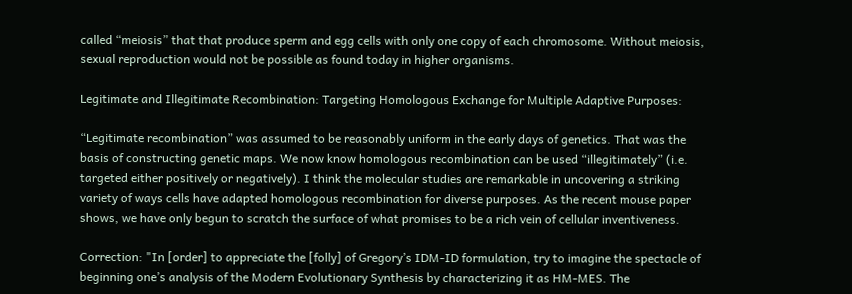called “meiosis” that that produce sperm and egg cells with only one copy of each chromosome. Without meiosis, sexual reproduction would not be possible as found today in higher organisms.

Legitimate and Illegitimate Recombination: Targeting Homologous Exchange for Multiple Adaptive Purposes:

“Legitimate recombination” was assumed to be reasonably uniform in the early days of genetics. That was the basis of constructing genetic maps. We now know homologous recombination can be used “illegitimately” (i.e. targeted either positively or negatively). I think the molecular studies are remarkable in uncovering a striking variety of ways cells have adapted homologous recombination for diverse purposes. As the recent mouse paper shows, we have only begun to scratch the surface of what promises to be a rich vein of cellular inventiveness.

Correction: "In [order] to appreciate the [folly] of Gregory’s IDM-ID formulation, try to imagine the spectacle of beginning one’s analysis of the Modern Evolutionary Synthesis by characterizing it as HM-MES. The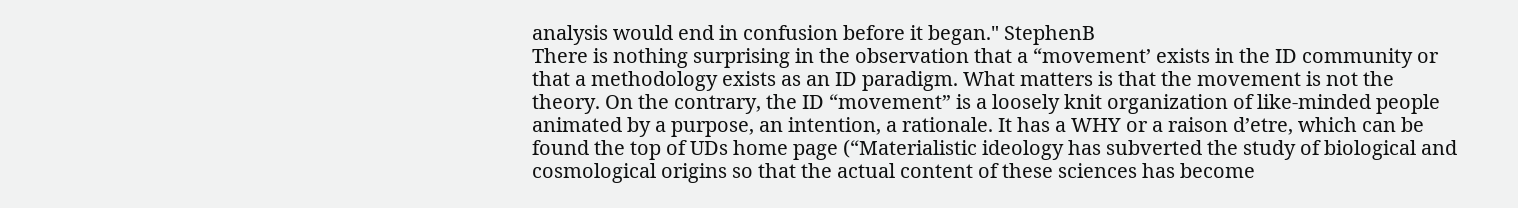analysis would end in confusion before it began." StephenB
There is nothing surprising in the observation that a “movement’ exists in the ID community or that a methodology exists as an ID paradigm. What matters is that the movement is not the theory. On the contrary, the ID “movement” is a loosely knit organization of like-minded people animated by a purpose, an intention, a rationale. It has a WHY or a raison d’etre, which can be found the top of UDs home page (“Materialistic ideology has subverted the study of biological and cosmological origins so that the actual content of these sciences has become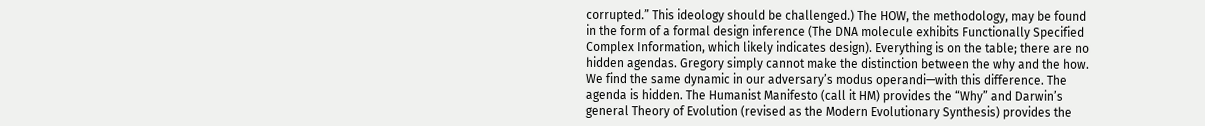corrupted.” This ideology should be challenged.) The HOW, the methodology, may be found in the form of a formal design inference (The DNA molecule exhibits Functionally Specified Complex Information, which likely indicates design). Everything is on the table; there are no hidden agendas. Gregory simply cannot make the distinction between the why and the how. We find the same dynamic in our adversary’s modus operandi—with this difference. The agenda is hidden. The Humanist Manifesto (call it HM) provides the “Why” and Darwin’s general Theory of Evolution (revised as the Modern Evolutionary Synthesis) provides the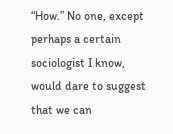“How.” No one, except perhaps a certain sociologist I know, would dare to suggest that we can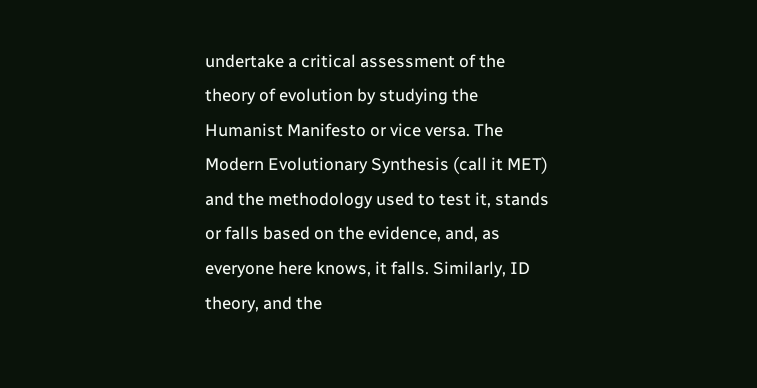undertake a critical assessment of the theory of evolution by studying the Humanist Manifesto or vice versa. The Modern Evolutionary Synthesis (call it MET) and the methodology used to test it, stands or falls based on the evidence, and, as everyone here knows, it falls. Similarly, ID theory, and the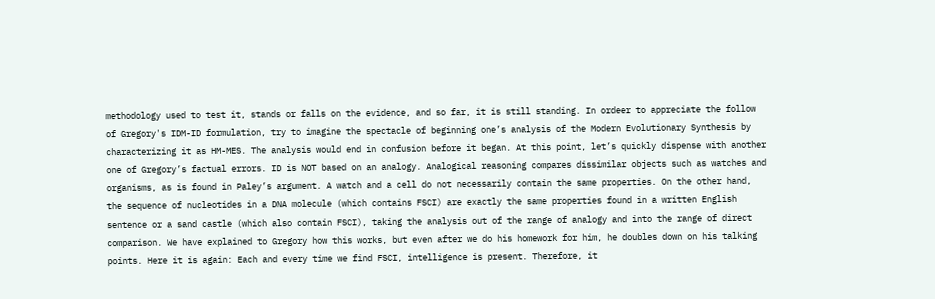methodology used to test it, stands or falls on the evidence, and so far, it is still standing. In ordeer to appreciate the follow of Gregory's IDM-ID formulation, try to imagine the spectacle of beginning one’s analysis of the Modern Evolutionary Synthesis by characterizing it as HM-MES. The analysis would end in confusion before it began. At this point, let’s quickly dispense with another one of Gregory’s factual errors. ID is NOT based on an analogy. Analogical reasoning compares dissimilar objects such as watches and organisms, as is found in Paley’s argument. A watch and a cell do not necessarily contain the same properties. On the other hand, the sequence of nucleotides in a DNA molecule (which contains FSCI) are exactly the same properties found in a written English sentence or a sand castle (which also contain FSCI), taking the analysis out of the range of analogy and into the range of direct comparison. We have explained to Gregory how this works, but even after we do his homework for him, he doubles down on his talking points. Here it is again: Each and every time we find FSCI, intelligence is present. Therefore, it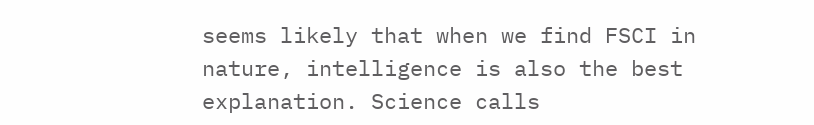seems likely that when we find FSCI in nature, intelligence is also the best explanation. Science calls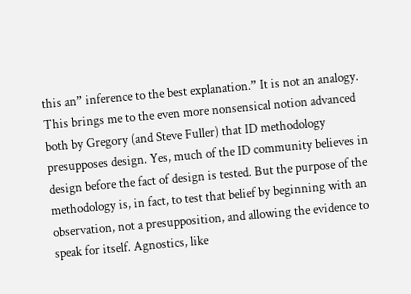this an” inference to the best explanation.” It is not an analogy. This brings me to the even more nonsensical notion advanced both by Gregory (and Steve Fuller) that ID methodology presupposes design. Yes, much of the ID community believes in design before the fact of design is tested. But the purpose of the methodology is, in fact, to test that belief by beginning with an observation, not a presupposition, and allowing the evidence to speak for itself. Agnostics, like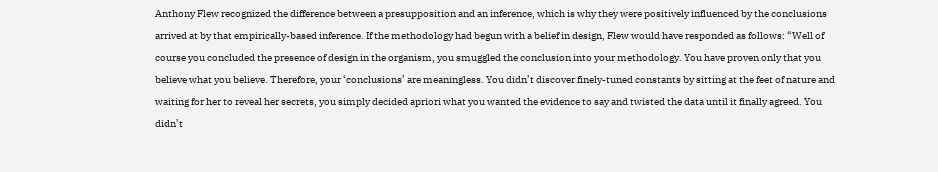Anthony Flew recognized the difference between a presupposition and an inference, which is why they were positively influenced by the conclusions arrived at by that empirically-based inference. If the methodology had begun with a belief in design, Flew would have responded as follows: “Well of course you concluded the presence of design in the organism, you smuggled the conclusion into your methodology. You have proven only that you believe what you believe. Therefore, your ‘conclusions’ are meaningless. You didn’t discover finely-tuned constants by sitting at the feet of nature and waiting for her to reveal her secrets, you simply decided apriori what you wanted the evidence to say and twisted the data until it finally agreed. You didn’t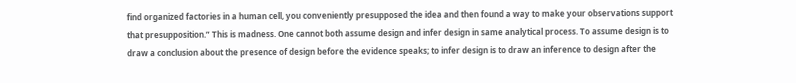find organized factories in a human cell, you conveniently presupposed the idea and then found a way to make your observations support that presupposition.” This is madness. One cannot both assume design and infer design in same analytical process. To assume design is to draw a conclusion about the presence of design before the evidence speaks; to infer design is to draw an inference to design after the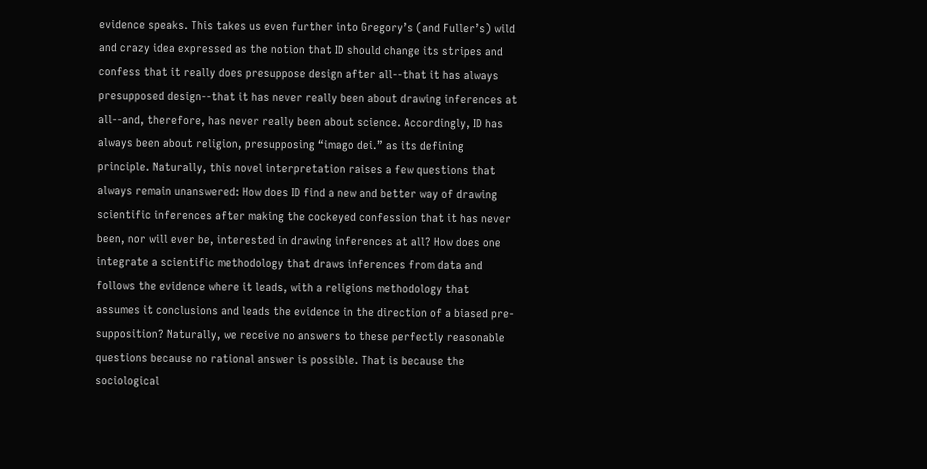evidence speaks. This takes us even further into Gregory’s (and Fuller’s) wild and crazy idea expressed as the notion that ID should change its stripes and confess that it really does presuppose design after all--that it has always presupposed design--that it has never really been about drawing inferences at all--and, therefore, has never really been about science. Accordingly, ID has always been about religion, presupposing “imago dei.” as its defining principle. Naturally, this novel interpretation raises a few questions that always remain unanswered: How does ID find a new and better way of drawing scientific inferences after making the cockeyed confession that it has never been, nor will ever be, interested in drawing inferences at all? How does one integrate a scientific methodology that draws inferences from data and follows the evidence where it leads, with a religions methodology that assumes it conclusions and leads the evidence in the direction of a biased pre-supposition? Naturally, we receive no answers to these perfectly reasonable questions because no rational answer is possible. That is because the sociological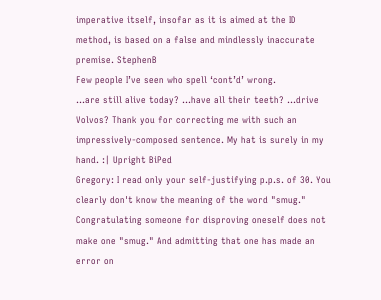imperative itself, insofar as it is aimed at the ID method, is based on a false and mindlessly inaccurate premise. StephenB
Few people I’ve seen who spell ‘cont’d’ wrong.
...are still alive today? ...have all their teeth? ...drive Volvos? Thank you for correcting me with such an impressively-composed sentence. My hat is surely in my hand. :| Upright BiPed
Gregory: I read only your self-justifying p.p.s. of 30. You clearly don't know the meaning of the word "smug." Congratulating someone for disproving oneself does not make one "smug." And admitting that one has made an error on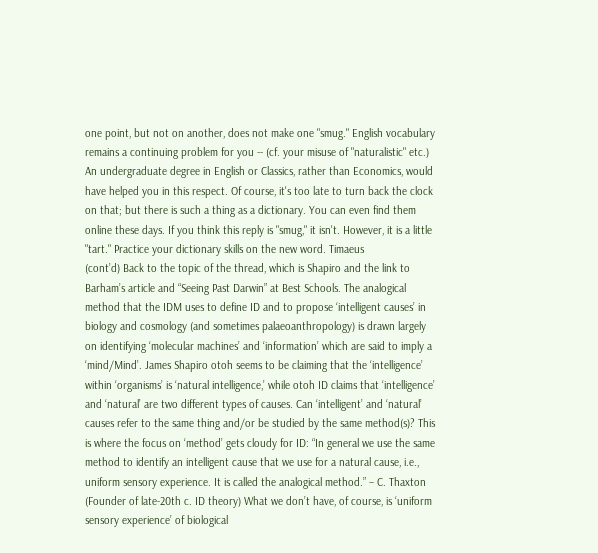one point, but not on another, does not make one "smug." English vocabulary remains a continuing problem for you -- (cf. your misuse of "naturalistic" etc.) An undergraduate degree in English or Classics, rather than Economics, would have helped you in this respect. Of course, it's too late to turn back the clock on that; but there is such a thing as a dictionary. You can even find them online these days. If you think this reply is "smug," it isn't. However, it is a little "tart." Practice your dictionary skills on the new word. Timaeus
(cont’d) Back to the topic of the thread, which is Shapiro and the link to Barham’s article and “Seeing Past Darwin” at Best Schools. The analogical method that the IDM uses to define ID and to propose ‘intelligent causes’ in biology and cosmology (and sometimes palaeoanthropology) is drawn largely on identifying ‘molecular machines’ and ‘information’ which are said to imply a ‘mind/Mind’. James Shapiro otoh seems to be claiming that the ‘intelligence’ within ‘organisms’ is ‘natural intelligence,’ while otoh ID claims that ‘intelligence’ and ‘natural’ are two different types of causes. Can ‘intelligent’ and ‘natural’ causes refer to the same thing and/or be studied by the same method(s)? This is where the focus on ‘method’ gets cloudy for ID: “In general we use the same method to identify an intelligent cause that we use for a natural cause, i.e., uniform sensory experience. It is called the analogical method.” – C. Thaxton (Founder of late-20th c. ID theory) What we don’t have, of course, is ‘uniform sensory experience’ of biological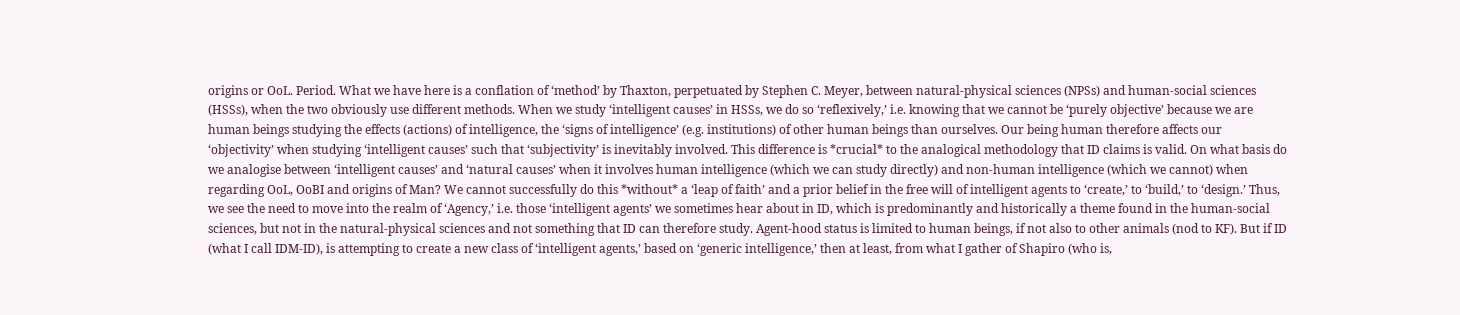origins or OoL. Period. What we have here is a conflation of ‘method’ by Thaxton, perpetuated by Stephen C. Meyer, between natural-physical sciences (NPSs) and human-social sciences (HSSs), when the two obviously use different methods. When we study ‘intelligent causes’ in HSSs, we do so ‘reflexively,’ i.e. knowing that we cannot be ‘purely objective’ because we are human beings studying the effects (actions) of intelligence, the ‘signs of intelligence’ (e.g. institutions) of other human beings than ourselves. Our being human therefore affects our ‘objectivity’ when studying ‘intelligent causes’ such that ‘subjectivity’ is inevitably involved. This difference is *crucial* to the analogical methodology that ID claims is valid. On what basis do we analogise between ‘intelligent causes’ and ‘natural causes’ when it involves human intelligence (which we can study directly) and non-human intelligence (which we cannot) when regarding OoL, OoBI and origins of Man? We cannot successfully do this *without* a ‘leap of faith’ and a prior belief in the free will of intelligent agents to ‘create,’ to ‘build,’ to ‘design.’ Thus, we see the need to move into the realm of ‘Agency,’ i.e. those ‘intelligent agents’ we sometimes hear about in ID, which is predominantly and historically a theme found in the human-social sciences, but not in the natural-physical sciences and not something that ID can therefore study. Agent-hood status is limited to human beings, if not also to other animals (nod to KF). But if ID (what I call IDM-ID), is attempting to create a new class of ‘intelligent agents,’ based on ‘generic intelligence,’ then at least, from what I gather of Shapiro (who is,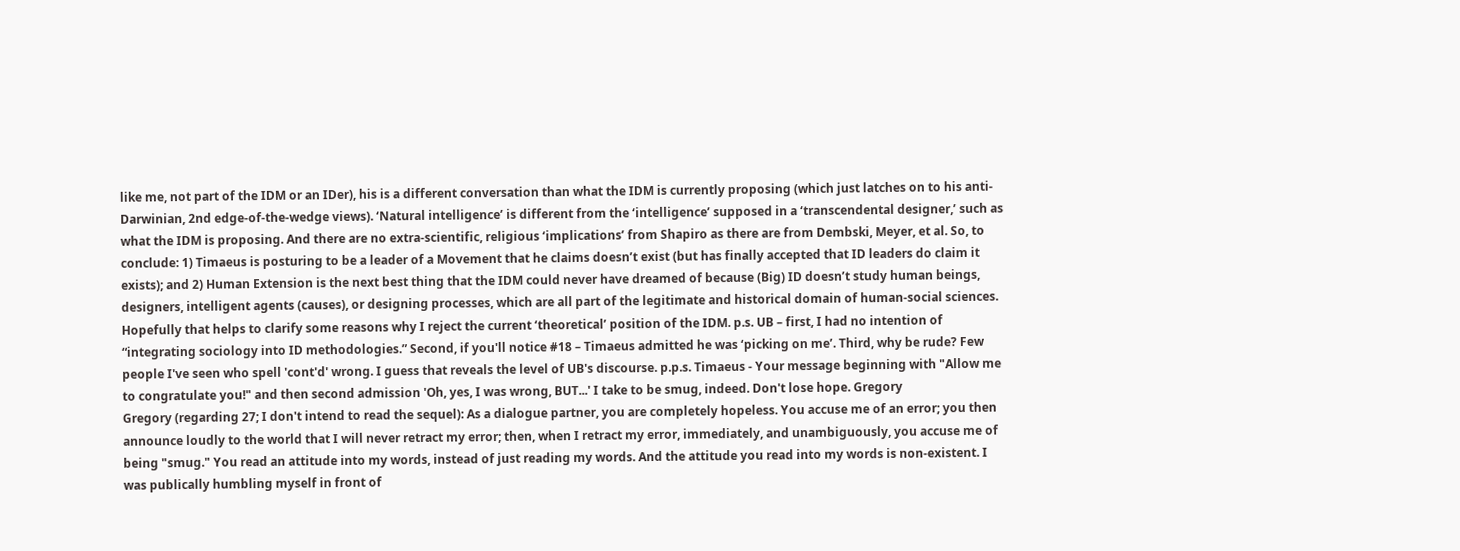like me, not part of the IDM or an IDer), his is a different conversation than what the IDM is currently proposing (which just latches on to his anti-Darwinian, 2nd edge-of-the-wedge views). ‘Natural intelligence’ is different from the ‘intelligence’ supposed in a ‘transcendental designer,’ such as what the IDM is proposing. And there are no extra-scientific, religious ‘implications’ from Shapiro as there are from Dembski, Meyer, et al. So, to conclude: 1) Timaeus is posturing to be a leader of a Movement that he claims doesn’t exist (but has finally accepted that ID leaders do claim it exists); and 2) Human Extension is the next best thing that the IDM could never have dreamed of because (Big) ID doesn’t study human beings, designers, intelligent agents (causes), or designing processes, which are all part of the legitimate and historical domain of human-social sciences. Hopefully that helps to clarify some reasons why I reject the current ‘theoretical’ position of the IDM. p.s. UB – first, I had no intention of “integrating sociology into ID methodologies.” Second, if you'll notice #18 – Timaeus admitted he was ‘picking on me’. Third, why be rude? Few people I've seen who spell 'cont'd' wrong. I guess that reveals the level of UB's discourse. p.p.s. Timaeus - Your message beginning with "Allow me to congratulate you!" and then second admission 'Oh, yes, I was wrong, BUT...' I take to be smug, indeed. Don't lose hope. Gregory
Gregory (regarding 27; I don't intend to read the sequel): As a dialogue partner, you are completely hopeless. You accuse me of an error; you then announce loudly to the world that I will never retract my error; then, when I retract my error, immediately, and unambiguously, you accuse me of being "smug." You read an attitude into my words, instead of just reading my words. And the attitude you read into my words is non-existent. I was publically humbling myself in front of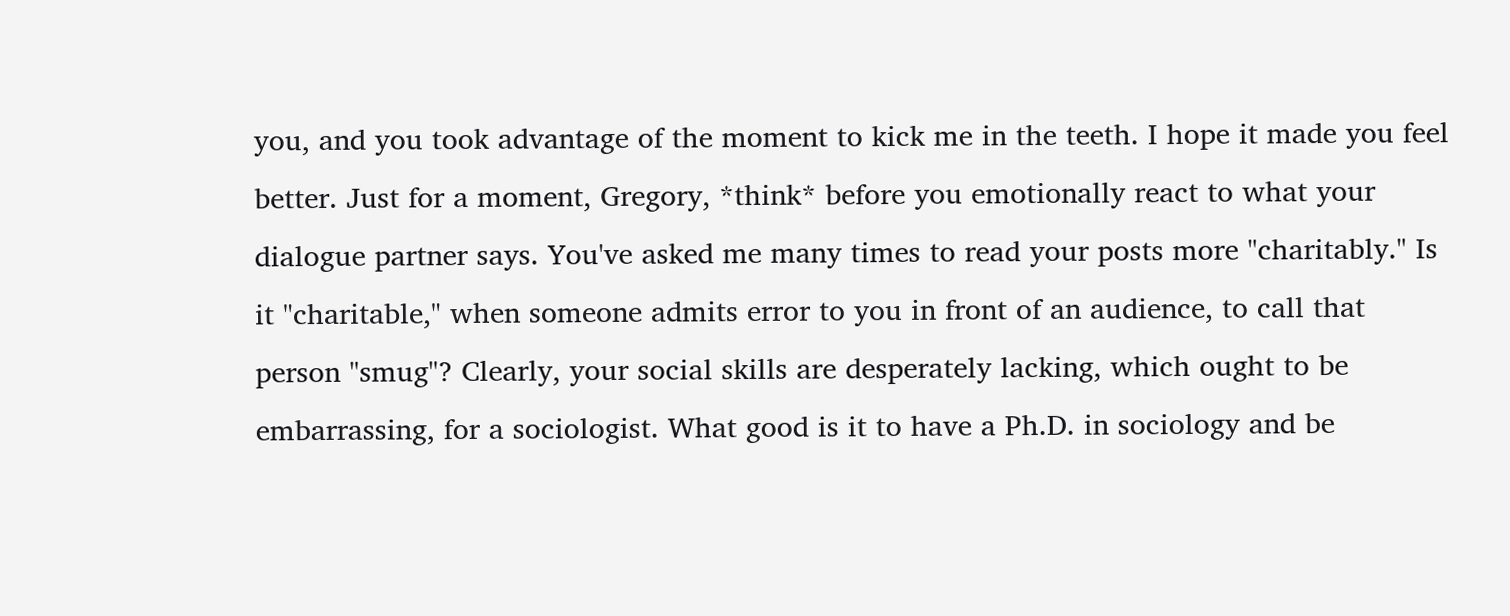you, and you took advantage of the moment to kick me in the teeth. I hope it made you feel better. Just for a moment, Gregory, *think* before you emotionally react to what your dialogue partner says. You've asked me many times to read your posts more "charitably." Is it "charitable," when someone admits error to you in front of an audience, to call that person "smug"? Clearly, your social skills are desperately lacking, which ought to be embarrassing, for a sociologist. What good is it to have a Ph.D. in sociology and be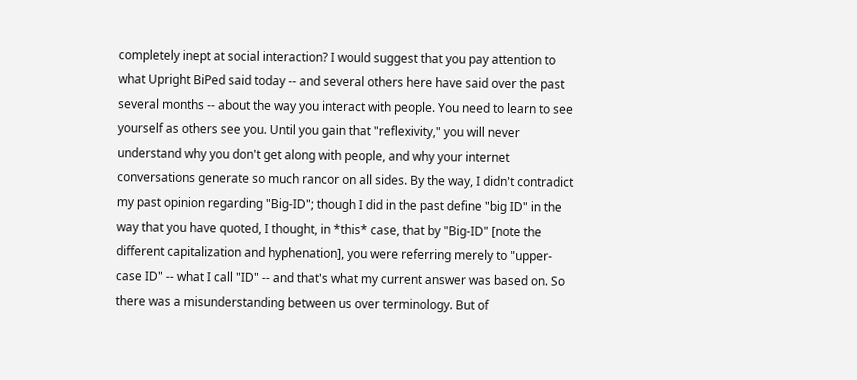completely inept at social interaction? I would suggest that you pay attention to what Upright BiPed said today -- and several others here have said over the past several months -- about the way you interact with people. You need to learn to see yourself as others see you. Until you gain that "reflexivity," you will never understand why you don't get along with people, and why your internet conversations generate so much rancor on all sides. By the way, I didn't contradict my past opinion regarding "Big-ID"; though I did in the past define "big ID" in the way that you have quoted, I thought, in *this* case, that by "Big-ID" [note the different capitalization and hyphenation], you were referring merely to "upper-case ID" -- what I call "ID" -- and that's what my current answer was based on. So there was a misunderstanding between us over terminology. But of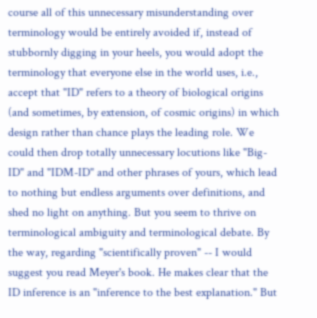course all of this unnecessary misunderstanding over terminology would be entirely avoided if, instead of stubbornly digging in your heels, you would adopt the terminology that everyone else in the world uses, i.e., accept that "ID" refers to a theory of biological origins (and sometimes, by extension, of cosmic origins) in which design rather than chance plays the leading role. We could then drop totally unnecessary locutions like "Big-ID" and "IDM-ID" and other phrases of yours, which lead to nothing but endless arguments over definitions, and shed no light on anything. But you seem to thrive on terminological ambiguity and terminological debate. By the way, regarding "scientifically proven" -- I would suggest you read Meyer's book. He makes clear that the ID inference is an "inference to the best explanation." But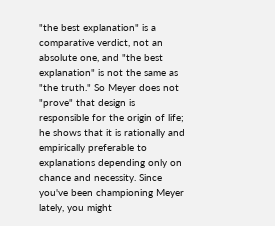"the best explanation" is a comparative verdict, not an absolute one, and "the best explanation" is not the same as "the truth." So Meyer does not "prove" that design is responsible for the origin of life; he shows that it is rationally and empirically preferable to explanations depending only on chance and necessity. Since you've been championing Meyer lately, you might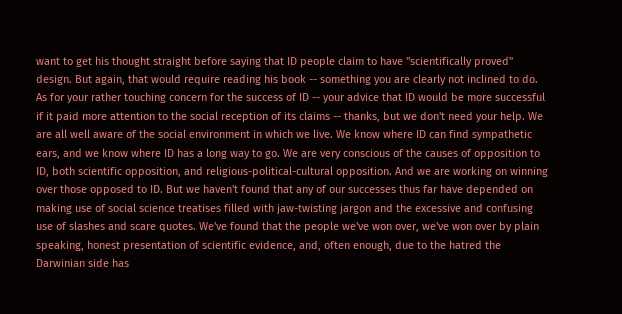want to get his thought straight before saying that ID people claim to have "scientifically proved" design. But again, that would require reading his book -- something you are clearly not inclined to do. As for your rather touching concern for the success of ID -- your advice that ID would be more successful if it paid more attention to the social reception of its claims -- thanks, but we don't need your help. We are all well aware of the social environment in which we live. We know where ID can find sympathetic ears, and we know where ID has a long way to go. We are very conscious of the causes of opposition to ID, both scientific opposition, and religious-political-cultural opposition. And we are working on winning over those opposed to ID. But we haven't found that any of our successes thus far have depended on making use of social science treatises filled with jaw-twisting jargon and the excessive and confusing use of slashes and scare quotes. We've found that the people we've won over, we've won over by plain speaking, honest presentation of scientific evidence, and, often enough, due to the hatred the Darwinian side has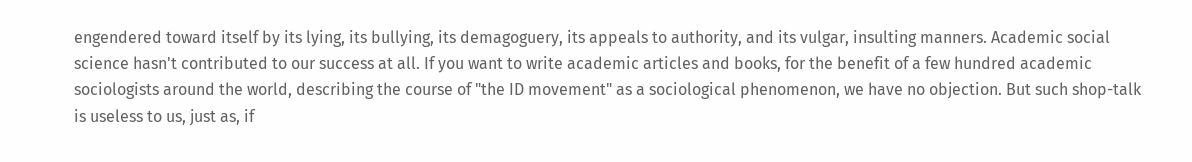engendered toward itself by its lying, its bullying, its demagoguery, its appeals to authority, and its vulgar, insulting manners. Academic social science hasn't contributed to our success at all. If you want to write academic articles and books, for the benefit of a few hundred academic sociologists around the world, describing the course of "the ID movement" as a sociological phenomenon, we have no objection. But such shop-talk is useless to us, just as, if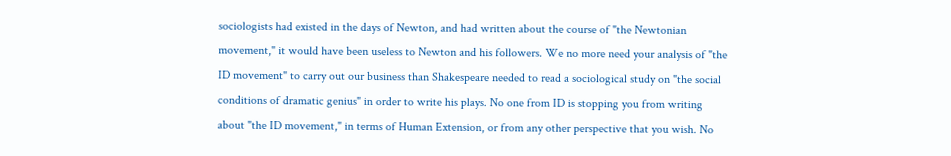sociologists had existed in the days of Newton, and had written about the course of "the Newtonian movement," it would have been useless to Newton and his followers. We no more need your analysis of "the ID movement" to carry out our business than Shakespeare needed to read a sociological study on "the social conditions of dramatic genius" in order to write his plays. No one from ID is stopping you from writing about "the ID movement," in terms of Human Extension, or from any other perspective that you wish. No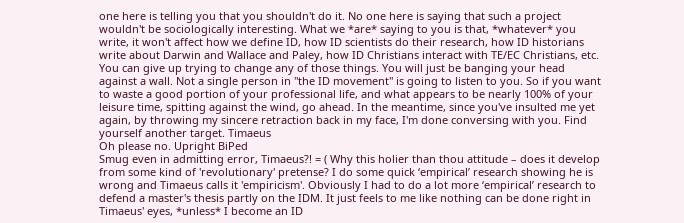one here is telling you that you shouldn't do it. No one here is saying that such a project wouldn't be sociologically interesting. What we *are* saying to you is that, *whatever* you write, it won't affect how we define ID, how ID scientists do their research, how ID historians write about Darwin and Wallace and Paley, how ID Christians interact with TE/EC Christians, etc. You can give up trying to change any of those things. You will just be banging your head against a wall. Not a single person in "the ID movement" is going to listen to you. So if you want to waste a good portion of your professional life, and what appears to be nearly 100% of your leisure time, spitting against the wind, go ahead. In the meantime, since you've insulted me yet again, by throwing my sincere retraction back in my face, I'm done conversing with you. Find yourself another target. Timaeus
Oh please no. Upright BiPed
Smug even in admitting error, Timaeus?! = ( Why this holier than thou attitude – does it develop from some kind of 'revolutionary' pretense? I do some quick ‘empirical’ research showing he is wrong and Timaeus calls it 'empiricism'. Obviously I had to do a lot more ‘empirical’ research to defend a master's thesis partly on the IDM. It just feels to me like nothing can be done right in Timaeus' eyes, *unless* I become an ID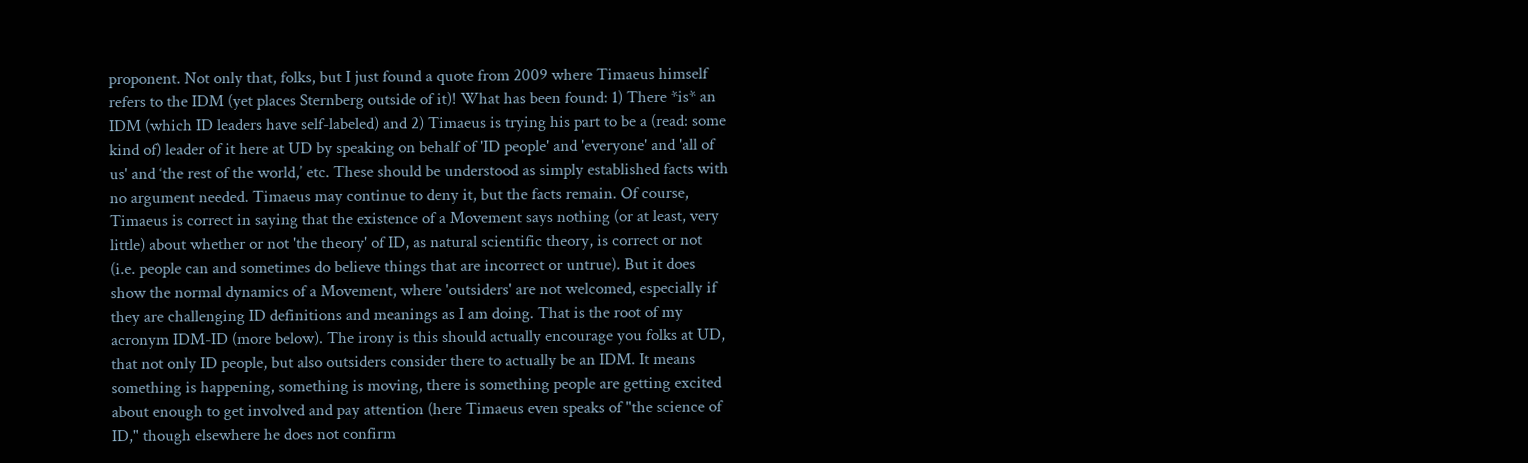proponent. Not only that, folks, but I just found a quote from 2009 where Timaeus himself refers to the IDM (yet places Sternberg outside of it)! What has been found: 1) There *is* an IDM (which ID leaders have self-labeled) and 2) Timaeus is trying his part to be a (read: some kind of) leader of it here at UD by speaking on behalf of 'ID people' and 'everyone' and 'all of us' and ‘the rest of the world,’ etc. These should be understood as simply established facts with no argument needed. Timaeus may continue to deny it, but the facts remain. Of course, Timaeus is correct in saying that the existence of a Movement says nothing (or at least, very little) about whether or not 'the theory' of ID, as natural scientific theory, is correct or not (i.e. people can and sometimes do believe things that are incorrect or untrue). But it does show the normal dynamics of a Movement, where 'outsiders' are not welcomed, especially if they are challenging ID definitions and meanings as I am doing. That is the root of my acronym IDM-ID (more below). The irony is this should actually encourage you folks at UD, that not only ID people, but also outsiders consider there to actually be an IDM. It means something is happening, something is moving, there is something people are getting excited about enough to get involved and pay attention (here Timaeus even speaks of "the science of ID," though elsewhere he does not confirm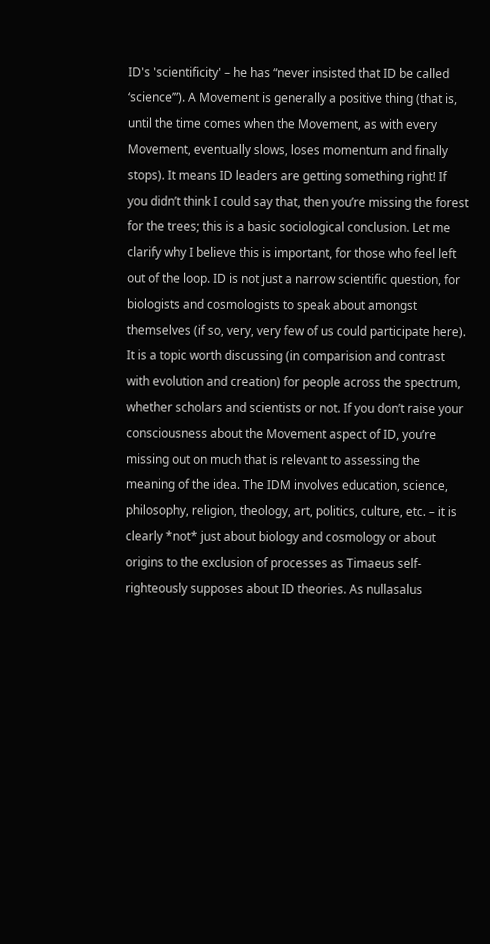ID's 'scientificity' – he has “never insisted that ID be called ‘science’”). A Movement is generally a positive thing (that is, until the time comes when the Movement, as with every Movement, eventually slows, loses momentum and finally stops). It means ID leaders are getting something right! If you didn’t think I could say that, then you’re missing the forest for the trees; this is a basic sociological conclusion. Let me clarify why I believe this is important, for those who feel left out of the loop. ID is not just a narrow scientific question, for biologists and cosmologists to speak about amongst themselves (if so, very, very few of us could participate here). It is a topic worth discussing (in comparision and contrast with evolution and creation) for people across the spectrum, whether scholars and scientists or not. If you don’t raise your consciousness about the Movement aspect of ID, you’re missing out on much that is relevant to assessing the meaning of the idea. The IDM involves education, science, philosophy, religion, theology, art, politics, culture, etc. – it is clearly *not* just about biology and cosmology or about origins to the exclusion of processes as Timaeus self-righteously supposes about ID theories. As nullasalus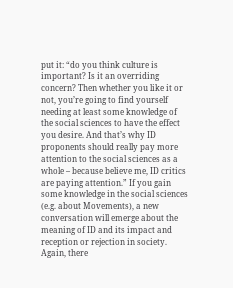put it: “do you think culture is important? Is it an overriding concern? Then whether you like it or not, you’re going to find yourself needing at least some knowledge of the social sciences to have the effect you desire. And that’s why ID proponents should really pay more attention to the social sciences as a whole – because believe me, ID critics are paying attention.” If you gain some knowledge in the social sciences (e.g. about Movements), a new conversation will emerge about the meaning of ID and its impact and reception or rejection in society. Again, there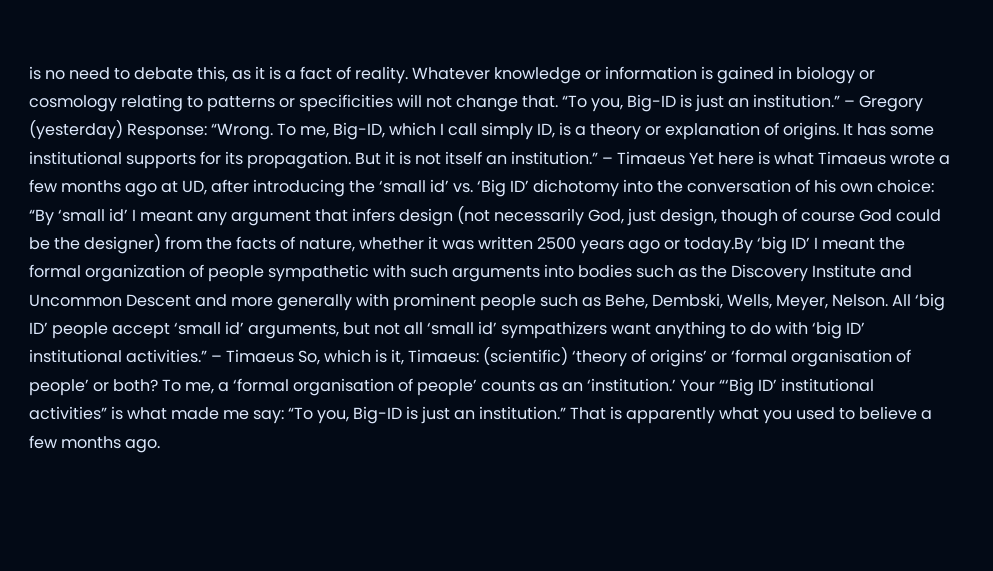is no need to debate this, as it is a fact of reality. Whatever knowledge or information is gained in biology or cosmology relating to patterns or specificities will not change that. “To you, Big-ID is just an institution.” – Gregory (yesterday) Response: “Wrong. To me, Big-ID, which I call simply ID, is a theory or explanation of origins. It has some institutional supports for its propagation. But it is not itself an institution.” – Timaeus Yet here is what Timaeus wrote a few months ago at UD, after introducing the ‘small id’ vs. ‘Big ID’ dichotomy into the conversation of his own choice: “By ‘small id’ I meant any argument that infers design (not necessarily God, just design, though of course God could be the designer) from the facts of nature, whether it was written 2500 years ago or today.By ‘big ID’ I meant the formal organization of people sympathetic with such arguments into bodies such as the Discovery Institute and Uncommon Descent and more generally with prominent people such as Behe, Dembski, Wells, Meyer, Nelson. All ‘big ID’ people accept ‘small id’ arguments, but not all ‘small id’ sympathizers want anything to do with ‘big ID’ institutional activities.” – Timaeus So, which is it, Timaeus: (scientific) ‘theory of origins’ or ‘formal organisation of people’ or both? To me, a ‘formal organisation of people’ counts as an ‘institution.’ Your “‘Big ID’ institutional activities” is what made me say: “To you, Big-ID is just an institution.” That is apparently what you used to believe a few months ago.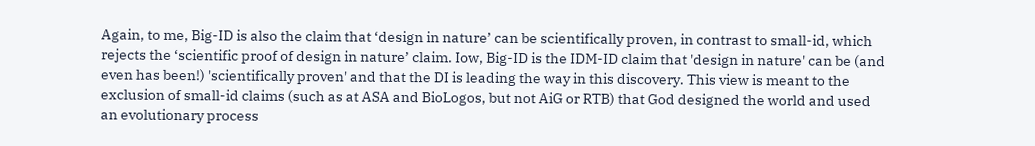Again, to me, Big-ID is also the claim that ‘design in nature’ can be scientifically proven, in contrast to small-id, which rejects the ‘scientific proof of design in nature’ claim. Iow, Big-ID is the IDM-ID claim that 'design in nature' can be (and even has been!) 'scientifically proven' and that the DI is leading the way in this discovery. This view is meant to the exclusion of small-id claims (such as at ASA and BioLogos, but not AiG or RTB) that God designed the world and used an evolutionary process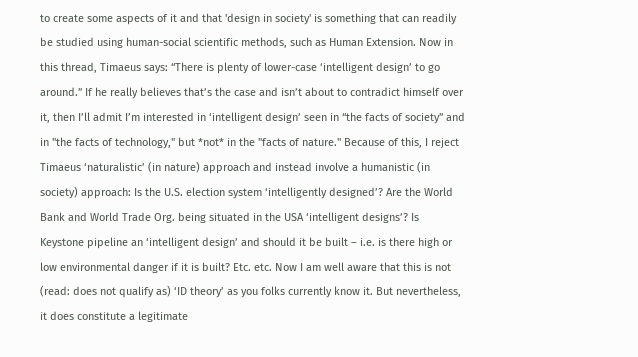to create some aspects of it and that 'design in society' is something that can readily be studied using human-social scientific methods, such as Human Extension. Now in this thread, Timaeus says: “There is plenty of lower-case ‘intelligent design’ to go around.” If he really believes that’s the case and isn’t about to contradict himself over it, then I’ll admit I’m interested in ‘intelligent design’ seen in “the facts of society” and in "the facts of technology," but *not* in the "facts of nature." Because of this, I reject Timaeus ‘naturalistic’ (in nature) approach and instead involve a humanistic (in society) approach: Is the U.S. election system ‘intelligently designed’? Are the World Bank and World Trade Org. being situated in the USA ‘intelligent designs’? Is Keystone pipeline an ‘intelligent design’ and should it be built – i.e. is there high or low environmental danger if it is built? Etc. etc. Now I am well aware that this is not (read: does not qualify as) ‘ID theory’ as you folks currently know it. But nevertheless, it does constitute a legitimate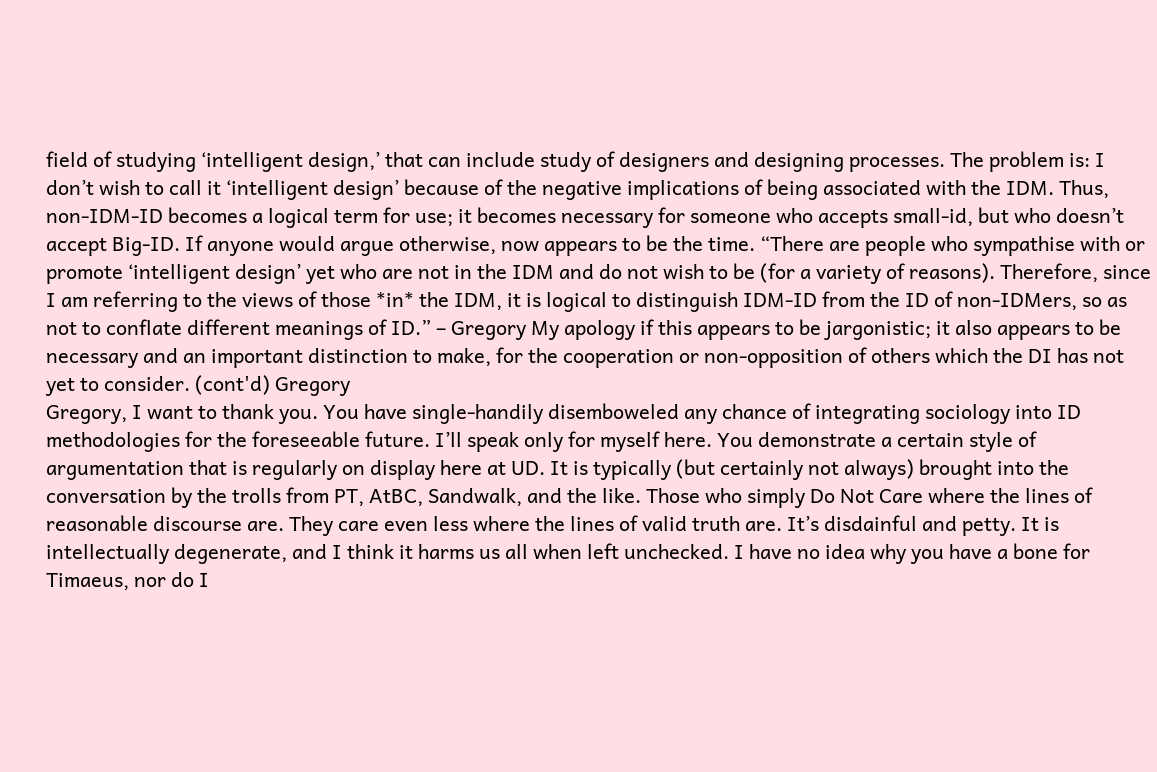field of studying ‘intelligent design,’ that can include study of designers and designing processes. The problem is: I don’t wish to call it ‘intelligent design’ because of the negative implications of being associated with the IDM. Thus, non-IDM-ID becomes a logical term for use; it becomes necessary for someone who accepts small-id, but who doesn’t accept Big-ID. If anyone would argue otherwise, now appears to be the time. “There are people who sympathise with or promote ‘intelligent design’ yet who are not in the IDM and do not wish to be (for a variety of reasons). Therefore, since I am referring to the views of those *in* the IDM, it is logical to distinguish IDM-ID from the ID of non-IDMers, so as not to conflate different meanings of ID.” – Gregory My apology if this appears to be jargonistic; it also appears to be necessary and an important distinction to make, for the cooperation or non-opposition of others which the DI has not yet to consider. (cont'd) Gregory
Gregory, I want to thank you. You have single-handily disemboweled any chance of integrating sociology into ID methodologies for the foreseeable future. I’ll speak only for myself here. You demonstrate a certain style of argumentation that is regularly on display here at UD. It is typically (but certainly not always) brought into the conversation by the trolls from PT, AtBC, Sandwalk, and the like. Those who simply Do Not Care where the lines of reasonable discourse are. They care even less where the lines of valid truth are. It’s disdainful and petty. It is intellectually degenerate, and I think it harms us all when left unchecked. I have no idea why you have a bone for Timaeus, nor do I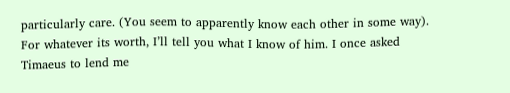particularly care. (You seem to apparently know each other in some way). For whatever its worth, I’ll tell you what I know of him. I once asked Timaeus to lend me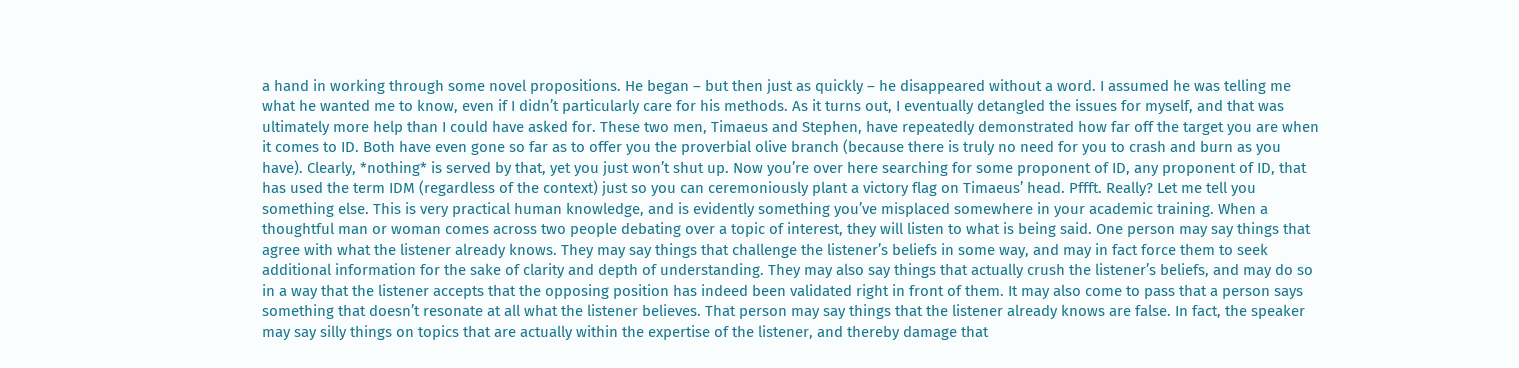a hand in working through some novel propositions. He began – but then just as quickly – he disappeared without a word. I assumed he was telling me what he wanted me to know, even if I didn’t particularly care for his methods. As it turns out, I eventually detangled the issues for myself, and that was ultimately more help than I could have asked for. These two men, Timaeus and Stephen, have repeatedly demonstrated how far off the target you are when it comes to ID. Both have even gone so far as to offer you the proverbial olive branch (because there is truly no need for you to crash and burn as you have). Clearly, *nothing* is served by that, yet you just won’t shut up. Now you’re over here searching for some proponent of ID, any proponent of ID, that has used the term IDM (regardless of the context) just so you can ceremoniously plant a victory flag on Timaeus’ head. Pffft. Really? Let me tell you something else. This is very practical human knowledge, and is evidently something you’ve misplaced somewhere in your academic training. When a thoughtful man or woman comes across two people debating over a topic of interest, they will listen to what is being said. One person may say things that agree with what the listener already knows. They may say things that challenge the listener’s beliefs in some way, and may in fact force them to seek additional information for the sake of clarity and depth of understanding. They may also say things that actually crush the listener’s beliefs, and may do so in a way that the listener accepts that the opposing position has indeed been validated right in front of them. It may also come to pass that a person says something that doesn’t resonate at all what the listener believes. That person may say things that the listener already knows are false. In fact, the speaker may say silly things on topics that are actually within the expertise of the listener, and thereby damage that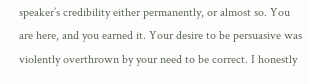speaker’s credibility either permanently, or almost so. You are here, and you earned it. Your desire to be persuasive was violently overthrown by your need to be correct. I honestly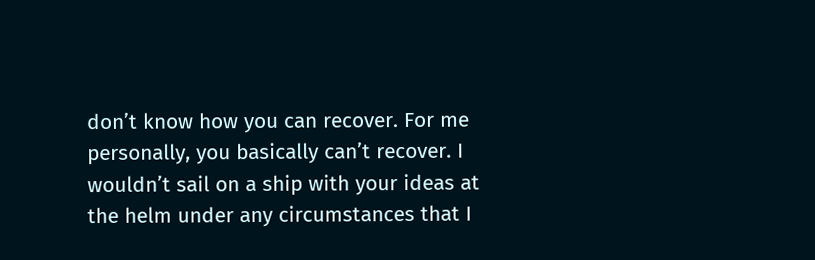don’t know how you can recover. For me personally, you basically can’t recover. I wouldn’t sail on a ship with your ideas at the helm under any circumstances that I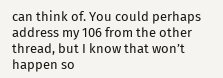can think of. You could perhaps address my 106 from the other thread, but I know that won’t happen so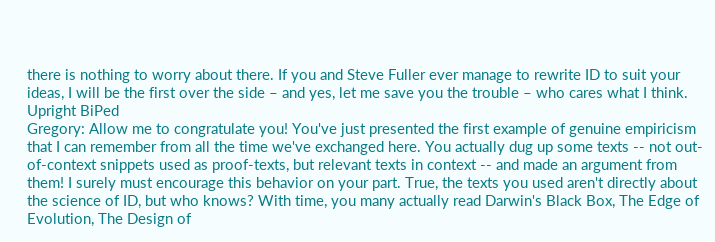there is nothing to worry about there. If you and Steve Fuller ever manage to rewrite ID to suit your ideas, I will be the first over the side – and yes, let me save you the trouble – who cares what I think. Upright BiPed
Gregory: Allow me to congratulate you! You've just presented the first example of genuine empiricism that I can remember from all the time we've exchanged here. You actually dug up some texts -- not out-of-context snippets used as proof-texts, but relevant texts in context -- and made an argument from them! I surely must encourage this behavior on your part. True, the texts you used aren't directly about the science of ID, but who knows? With time, you many actually read Darwin's Black Box, The Edge of Evolution, The Design of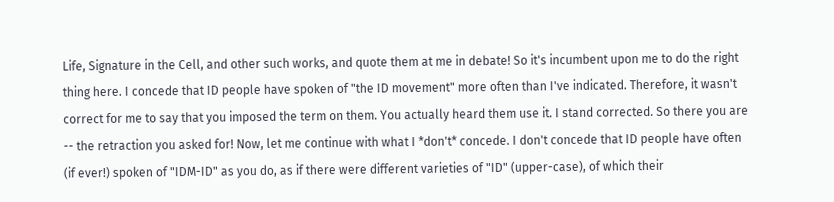Life, Signature in the Cell, and other such works, and quote them at me in debate! So it's incumbent upon me to do the right thing here. I concede that ID people have spoken of "the ID movement" more often than I've indicated. Therefore, it wasn't correct for me to say that you imposed the term on them. You actually heard them use it. I stand corrected. So there you are -- the retraction you asked for! Now, let me continue with what I *don't* concede. I don't concede that ID people have often (if ever!) spoken of "IDM-ID" as you do, as if there were different varieties of "ID" (upper-case), of which their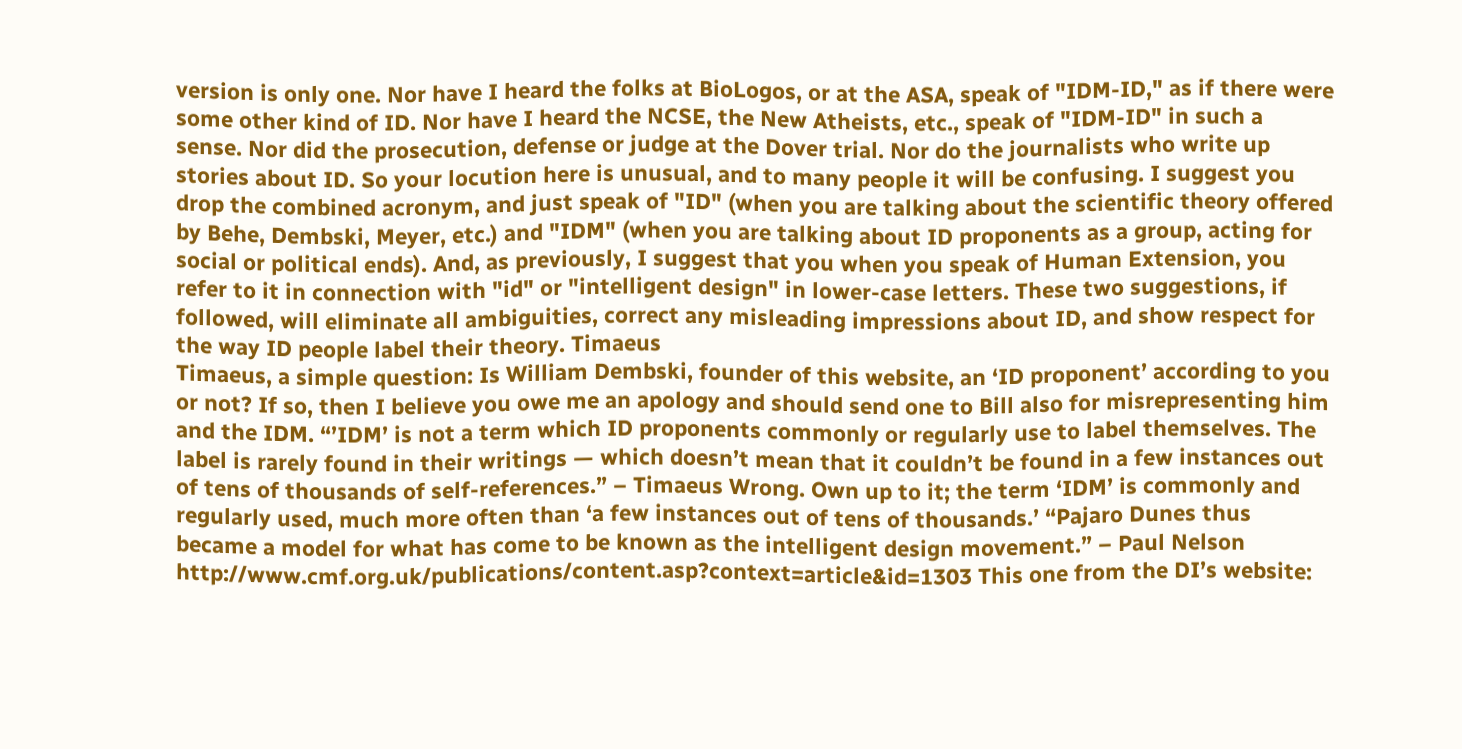version is only one. Nor have I heard the folks at BioLogos, or at the ASA, speak of "IDM-ID," as if there were some other kind of ID. Nor have I heard the NCSE, the New Atheists, etc., speak of "IDM-ID" in such a sense. Nor did the prosecution, defense or judge at the Dover trial. Nor do the journalists who write up stories about ID. So your locution here is unusual, and to many people it will be confusing. I suggest you drop the combined acronym, and just speak of "ID" (when you are talking about the scientific theory offered by Behe, Dembski, Meyer, etc.) and "IDM" (when you are talking about ID proponents as a group, acting for social or political ends). And, as previously, I suggest that you when you speak of Human Extension, you refer to it in connection with "id" or "intelligent design" in lower-case letters. These two suggestions, if followed, will eliminate all ambiguities, correct any misleading impressions about ID, and show respect for the way ID people label their theory. Timaeus
Timaeus, a simple question: Is William Dembski, founder of this website, an ‘ID proponent’ according to you or not? If so, then I believe you owe me an apology and should send one to Bill also for misrepresenting him and the IDM. “’IDM’ is not a term which ID proponents commonly or regularly use to label themselves. The label is rarely found in their writings — which doesn’t mean that it couldn’t be found in a few instances out of tens of thousands of self-references.” – Timaeus Wrong. Own up to it; the term ‘IDM’ is commonly and regularly used, much more often than ‘a few instances out of tens of thousands.’ “Pajaro Dunes thus became a model for what has come to be known as the intelligent design movement.” – Paul Nelson http://www.cmf.org.uk/publications/content.asp?context=article&id=1303 This one from the DI’s website: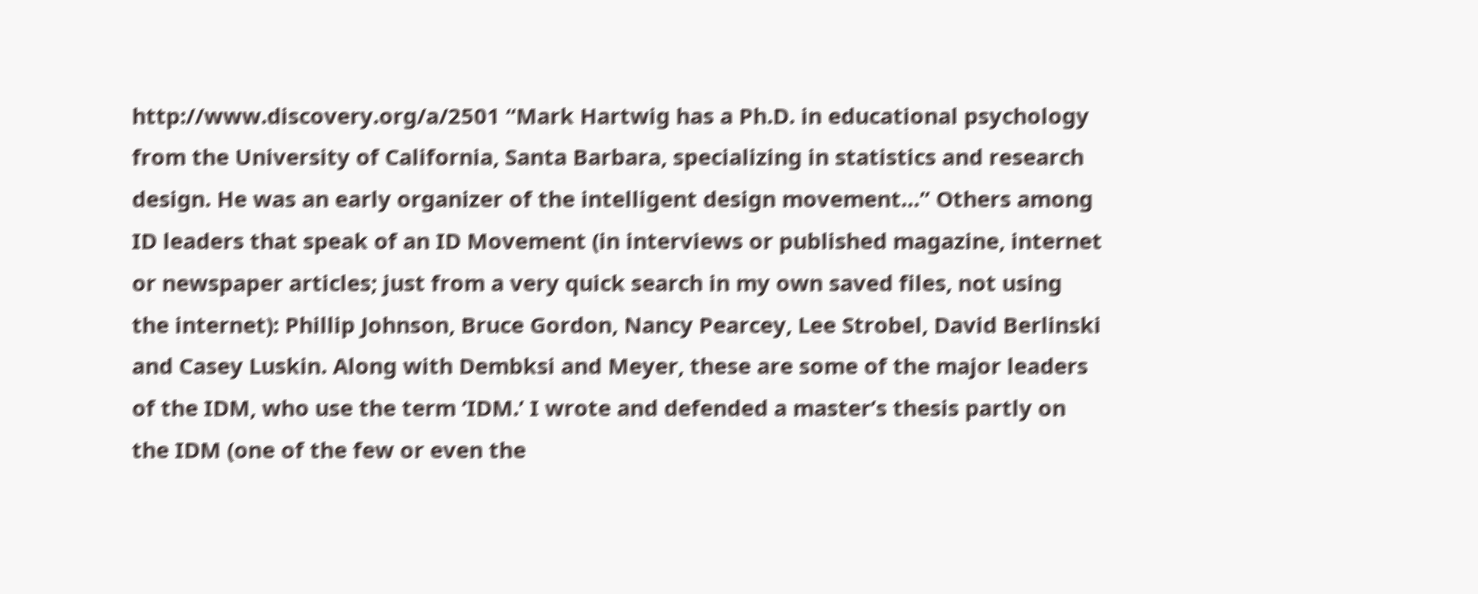http://www.discovery.org/a/2501 “Mark Hartwig has a Ph.D. in educational psychology from the University of California, Santa Barbara, specializing in statistics and research design. He was an early organizer of the intelligent design movement…” Others among ID leaders that speak of an ID Movement (in interviews or published magazine, internet or newspaper articles; just from a very quick search in my own saved files, not using the internet): Phillip Johnson, Bruce Gordon, Nancy Pearcey, Lee Strobel, David Berlinski and Casey Luskin. Along with Dembksi and Meyer, these are some of the major leaders of the IDM, who use the term ‘IDM.’ I wrote and defended a master’s thesis partly on the IDM (one of the few or even the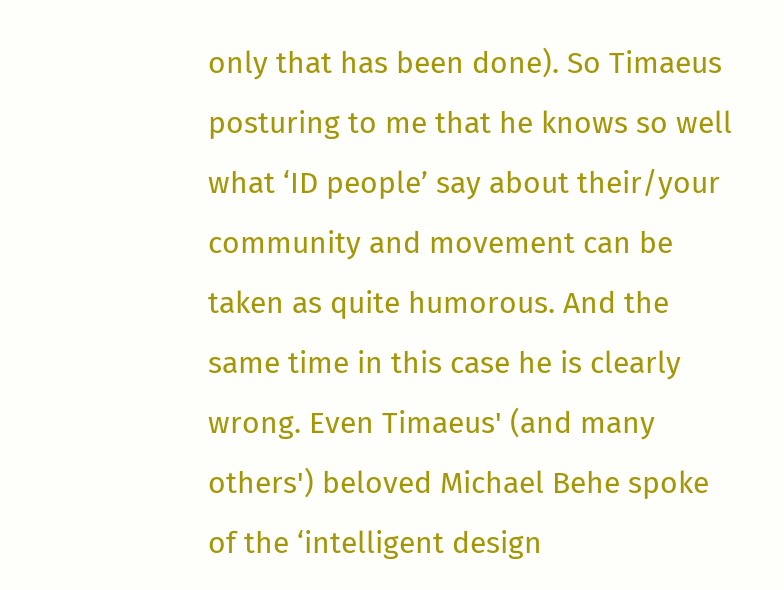only that has been done). So Timaeus posturing to me that he knows so well what ‘ID people’ say about their/your community and movement can be taken as quite humorous. And the same time in this case he is clearly wrong. Even Timaeus' (and many others') beloved Michael Behe spoke of the ‘intelligent design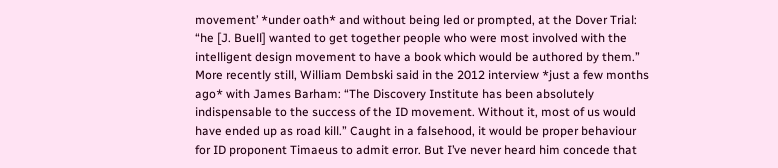movement’ *under oath* and without being led or prompted, at the Dover Trial: “he [J. Buell] wanted to get together people who were most involved with the intelligent design movement to have a book which would be authored by them.” More recently still, William Dembski said in the 2012 interview *just a few months ago* with James Barham: “The Discovery Institute has been absolutely indispensable to the success of the ID movement. Without it, most of us would have ended up as road kill.” Caught in a falsehood, it would be proper behaviour for ID proponent Timaeus to admit error. But I’ve never heard him concede that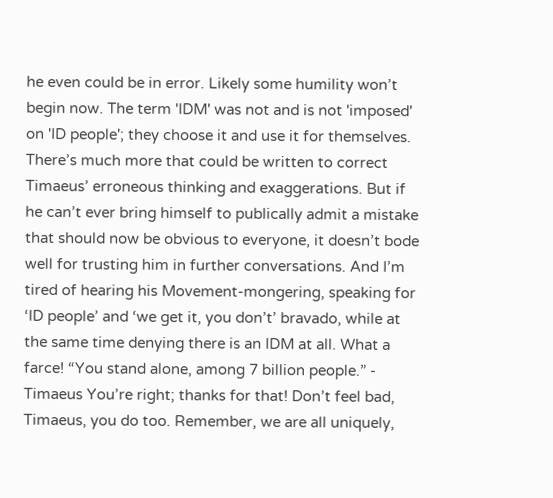he even could be in error. Likely some humility won’t begin now. The term 'IDM' was not and is not 'imposed' on 'ID people'; they choose it and use it for themselves. There’s much more that could be written to correct Timaeus’ erroneous thinking and exaggerations. But if he can’t ever bring himself to publically admit a mistake that should now be obvious to everyone, it doesn’t bode well for trusting him in further conversations. And I’m tired of hearing his Movement-mongering, speaking for ‘ID people’ and ‘we get it, you don’t’ bravado, while at the same time denying there is an IDM at all. What a farce! “You stand alone, among 7 billion people.” - Timaeus You’re right; thanks for that! Don’t feel bad, Timaeus, you do too. Remember, we are all uniquely,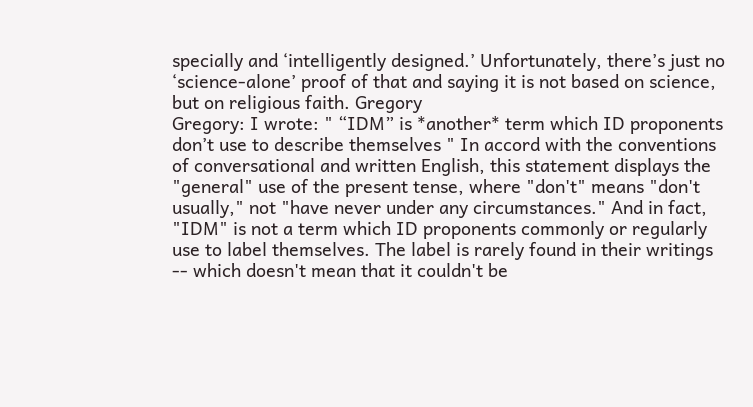specially and ‘intelligently designed.’ Unfortunately, there’s just no ‘science-alone’ proof of that and saying it is not based on science, but on religious faith. Gregory
Gregory: I wrote: " “IDM” is *another* term which ID proponents don’t use to describe themselves " In accord with the conventions of conversational and written English, this statement displays the "general" use of the present tense, where "don't" means "don't usually," not "have never under any circumstances." And in fact, "IDM" is not a term which ID proponents commonly or regularly use to label themselves. The label is rarely found in their writings -- which doesn't mean that it couldn't be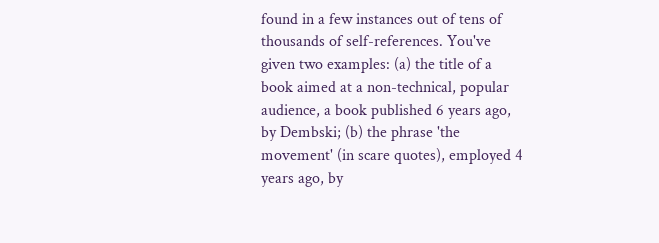found in a few instances out of tens of thousands of self-references. You've given two examples: (a) the title of a book aimed at a non-technical, popular audience, a book published 6 years ago, by Dembski; (b) the phrase 'the movement' (in scare quotes), employed 4 years ago, by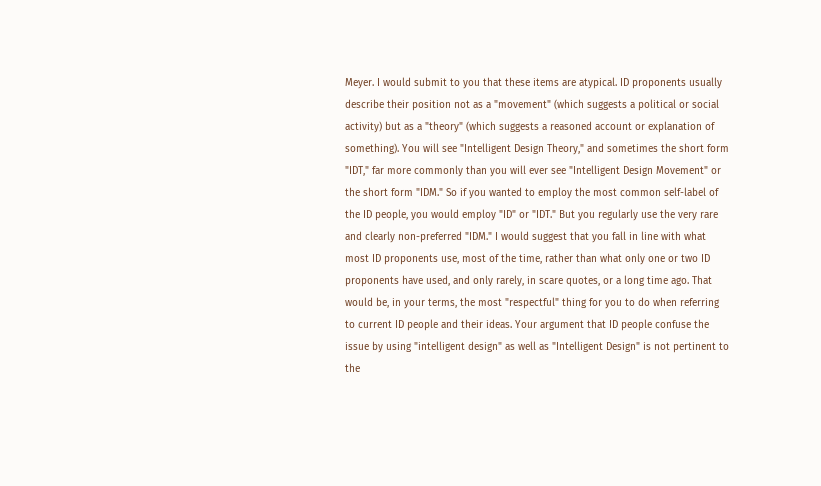Meyer. I would submit to you that these items are atypical. ID proponents usually describe their position not as a "movement" (which suggests a political or social activity) but as a "theory" (which suggests a reasoned account or explanation of something). You will see "Intelligent Design Theory," and sometimes the short form "IDT," far more commonly than you will ever see "Intelligent Design Movement" or the short form "IDM." So if you wanted to employ the most common self-label of the ID people, you would employ "ID" or "IDT." But you regularly use the very rare and clearly non-preferred "IDM." I would suggest that you fall in line with what most ID proponents use, most of the time, rather than what only one or two ID proponents have used, and only rarely, in scare quotes, or a long time ago. That would be, in your terms, the most "respectful" thing for you to do when referring to current ID people and their ideas. Your argument that ID people confuse the issue by using "intelligent design" as well as "Intelligent Design" is not pertinent to the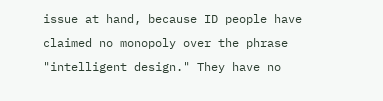issue at hand, because ID people have claimed no monopoly over the phrase "intelligent design." They have no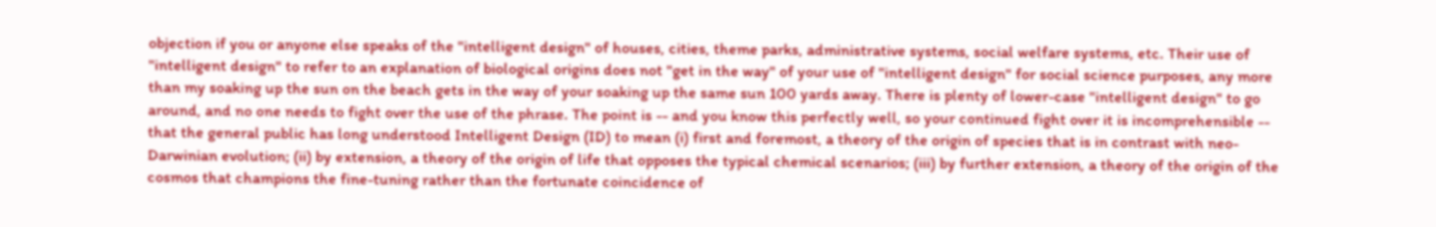objection if you or anyone else speaks of the "intelligent design" of houses, cities, theme parks, administrative systems, social welfare systems, etc. Their use of "intelligent design" to refer to an explanation of biological origins does not "get in the way" of your use of "intelligent design" for social science purposes, any more than my soaking up the sun on the beach gets in the way of your soaking up the same sun 100 yards away. There is plenty of lower-case "intelligent design" to go around, and no one needs to fight over the use of the phrase. The point is -- and you know this perfectly well, so your continued fight over it is incomprehensible -- that the general public has long understood Intelligent Design (ID) to mean (i) first and foremost, a theory of the origin of species that is in contrast with neo-Darwinian evolution; (ii) by extension, a theory of the origin of life that opposes the typical chemical scenarios; (iii) by further extension, a theory of the origin of the cosmos that champions the fine-tuning rather than the fortunate coincidence of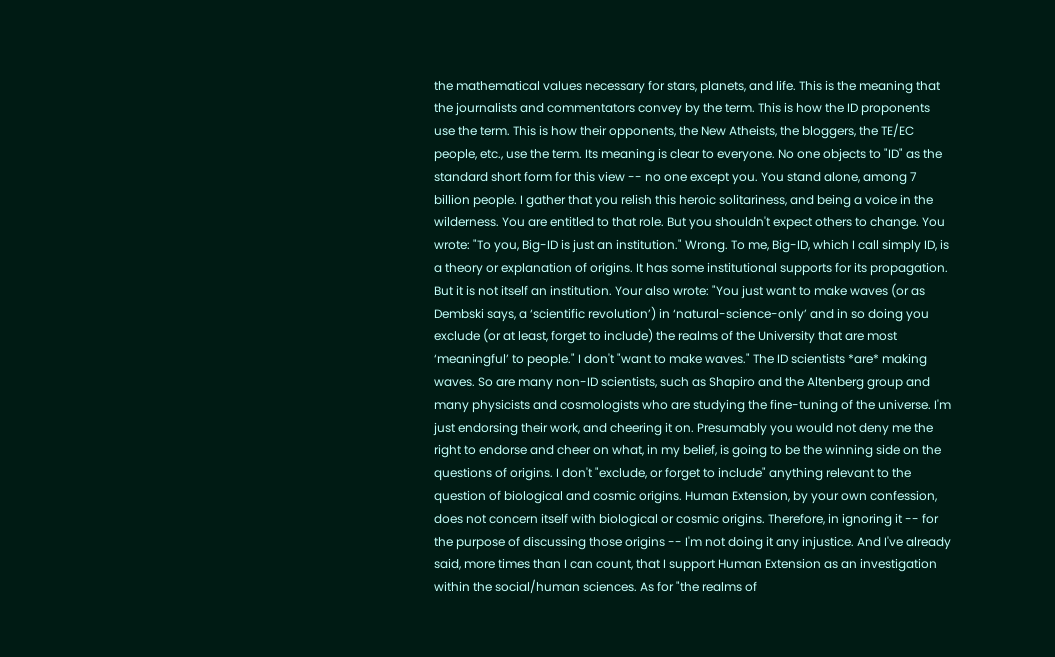the mathematical values necessary for stars, planets, and life. This is the meaning that the journalists and commentators convey by the term. This is how the ID proponents use the term. This is how their opponents, the New Atheists, the bloggers, the TE/EC people, etc., use the term. Its meaning is clear to everyone. No one objects to "ID" as the standard short form for this view -- no one except you. You stand alone, among 7 billion people. I gather that you relish this heroic solitariness, and being a voice in the wilderness. You are entitled to that role. But you shouldn't expect others to change. You wrote: "To you, Big-ID is just an institution." Wrong. To me, Big-ID, which I call simply ID, is a theory or explanation of origins. It has some institutional supports for its propagation. But it is not itself an institution. Your also wrote: "You just want to make waves (or as Dembski says, a ‘scientific revolution’) in ‘natural-science-only’ and in so doing you exclude (or at least, forget to include) the realms of the University that are most ‘meaningful’ to people." I don't "want to make waves." The ID scientists *are* making waves. So are many non-ID scientists, such as Shapiro and the Altenberg group and many physicists and cosmologists who are studying the fine-tuning of the universe. I'm just endorsing their work, and cheering it on. Presumably you would not deny me the right to endorse and cheer on what, in my belief, is going to be the winning side on the questions of origins. I don't "exclude, or forget to include" anything relevant to the question of biological and cosmic origins. Human Extension, by your own confession, does not concern itself with biological or cosmic origins. Therefore, in ignoring it -- for the purpose of discussing those origins -- I'm not doing it any injustice. And I've already said, more times than I can count, that I support Human Extension as an investigation within the social/human sciences. As for "the realms of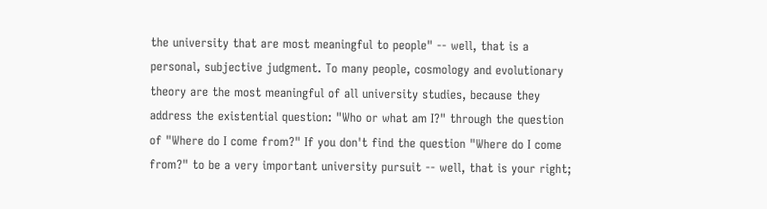the university that are most meaningful to people" -- well, that is a personal, subjective judgment. To many people, cosmology and evolutionary theory are the most meaningful of all university studies, because they address the existential question: "Who or what am I?" through the question of "Where do I come from?" If you don't find the question "Where do I come from?" to be a very important university pursuit -- well, that is your right;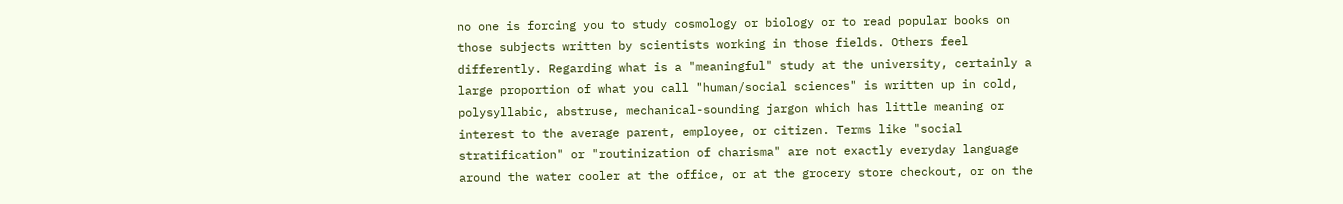no one is forcing you to study cosmology or biology or to read popular books on those subjects written by scientists working in those fields. Others feel differently. Regarding what is a "meaningful" study at the university, certainly a large proportion of what you call "human/social sciences" is written up in cold, polysyllabic, abstruse, mechanical-sounding jargon which has little meaning or interest to the average parent, employee, or citizen. Terms like "social stratification" or "routinization of charisma" are not exactly everyday language around the water cooler at the office, or at the grocery store checkout, or on the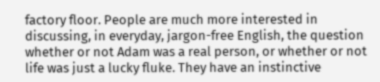factory floor. People are much more interested in discussing, in everyday, jargon-free English, the question whether or not Adam was a real person, or whether or not life was just a lucky fluke. They have an instinctive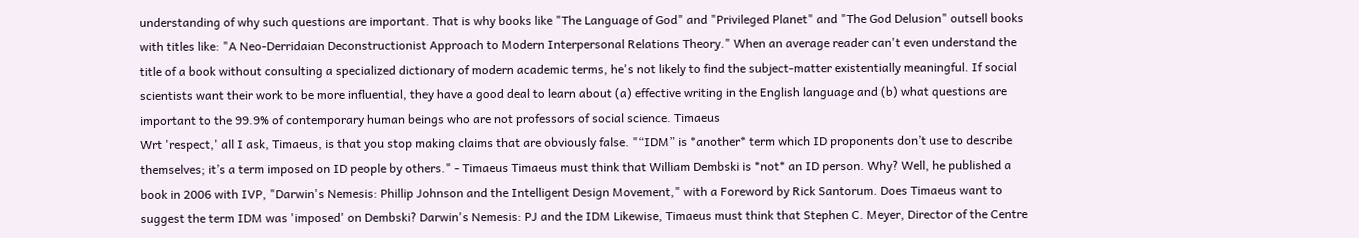understanding of why such questions are important. That is why books like "The Language of God" and "Privileged Planet" and "The God Delusion" outsell books with titles like: "A Neo-Derridaian Deconstructionist Approach to Modern Interpersonal Relations Theory." When an average reader can't even understand the title of a book without consulting a specialized dictionary of modern academic terms, he's not likely to find the subject-matter existentially meaningful. If social scientists want their work to be more influential, they have a good deal to learn about (a) effective writing in the English language and (b) what questions are important to the 99.9% of contemporary human beings who are not professors of social science. Timaeus
Wrt 'respect,' all I ask, Timaeus, is that you stop making claims that are obviously false. "“IDM” is *another* term which ID proponents don’t use to describe themselves; it’s a term imposed on ID people by others." - Timaeus Timaeus must think that William Dembski is *not* an ID person. Why? Well, he published a book in 2006 with IVP, "Darwin's Nemesis: Phillip Johnson and the Intelligent Design Movement," with a Foreword by Rick Santorum. Does Timaeus want to suggest the term IDM was 'imposed' on Dembski? Darwin's Nemesis: PJ and the IDM Likewise, Timaeus must think that Stephen C. Meyer, Director of the Centre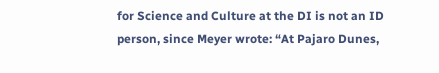for Science and Culture at the DI is not an ID person, since Meyer wrote: “At Pajaro Dunes,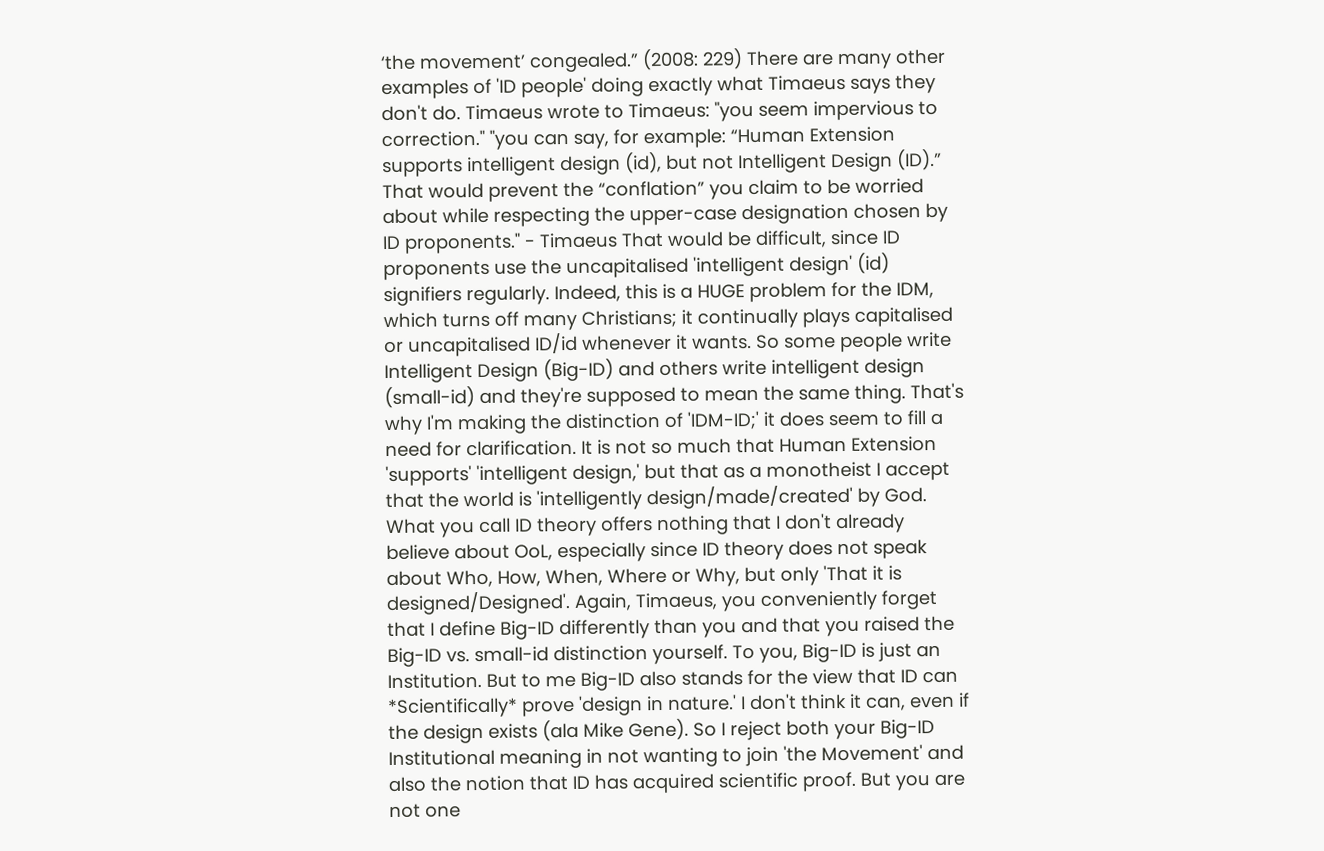‘the movement’ congealed.” (2008: 229) There are many other examples of 'ID people' doing exactly what Timaeus says they don't do. Timaeus wrote to Timaeus: "you seem impervious to correction." "you can say, for example: “Human Extension supports intelligent design (id), but not Intelligent Design (ID).” That would prevent the “conflation” you claim to be worried about while respecting the upper-case designation chosen by ID proponents." - Timaeus That would be difficult, since ID proponents use the uncapitalised 'intelligent design' (id) signifiers regularly. Indeed, this is a HUGE problem for the IDM, which turns off many Christians; it continually plays capitalised or uncapitalised ID/id whenever it wants. So some people write Intelligent Design (Big-ID) and others write intelligent design (small-id) and they're supposed to mean the same thing. That's why I'm making the distinction of 'IDM-ID;' it does seem to fill a need for clarification. It is not so much that Human Extension 'supports' 'intelligent design,' but that as a monotheist I accept that the world is 'intelligently design/made/created' by God. What you call ID theory offers nothing that I don't already believe about OoL, especially since ID theory does not speak about Who, How, When, Where or Why, but only 'That it is designed/Designed'. Again, Timaeus, you conveniently forget that I define Big-ID differently than you and that you raised the Big-ID vs. small-id distinction yourself. To you, Big-ID is just an Institution. But to me Big-ID also stands for the view that ID can *Scientifically* prove 'design in nature.' I don't think it can, even if the design exists (ala Mike Gene). So I reject both your Big-ID Institutional meaning in not wanting to join 'the Movement' and also the notion that ID has acquired scientific proof. But you are not one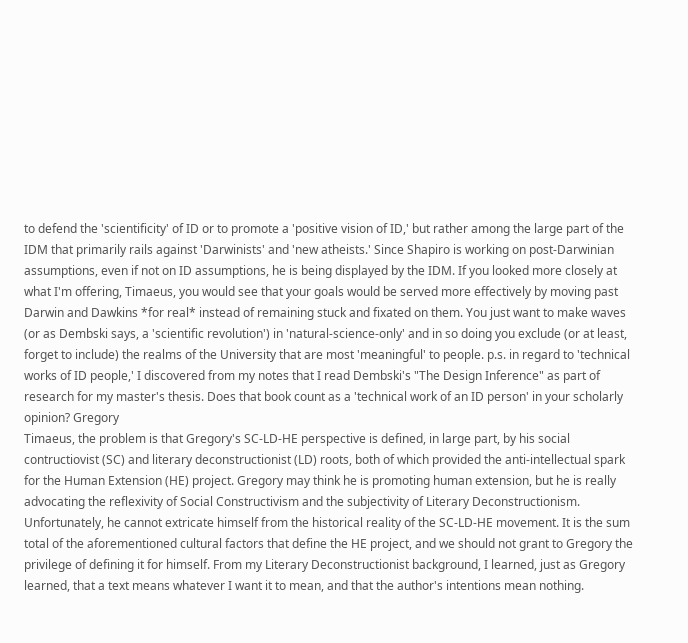to defend the 'scientificity' of ID or to promote a 'positive vision of ID,' but rather among the large part of the IDM that primarily rails against 'Darwinists' and 'new atheists.' Since Shapiro is working on post-Darwinian assumptions, even if not on ID assumptions, he is being displayed by the IDM. If you looked more closely at what I'm offering, Timaeus, you would see that your goals would be served more effectively by moving past Darwin and Dawkins *for real* instead of remaining stuck and fixated on them. You just want to make waves (or as Dembski says, a 'scientific revolution') in 'natural-science-only' and in so doing you exclude (or at least, forget to include) the realms of the University that are most 'meaningful' to people. p.s. in regard to 'technical works of ID people,' I discovered from my notes that I read Dembski's "The Design Inference" as part of research for my master's thesis. Does that book count as a 'technical work of an ID person' in your scholarly opinion? Gregory
Timaeus, the problem is that Gregory's SC-LD-HE perspective is defined, in large part, by his social contructiovist (SC) and literary deconstructionist (LD) roots, both of which provided the anti-intellectual spark for the Human Extension (HE) project. Gregory may think he is promoting human extension, but he is really advocating the reflexivity of Social Constructivism and the subjectivity of Literary Deconstructionism. Unfortunately, he cannot extricate himself from the historical reality of the SC-LD-HE movement. It is the sum total of the aforementioned cultural factors that define the HE project, and we should not grant to Gregory the privilege of defining it for himself. From my Literary Deconstructionist background, I learned, just as Gregory learned, that a text means whatever I want it to mean, and that the author's intentions mean nothing.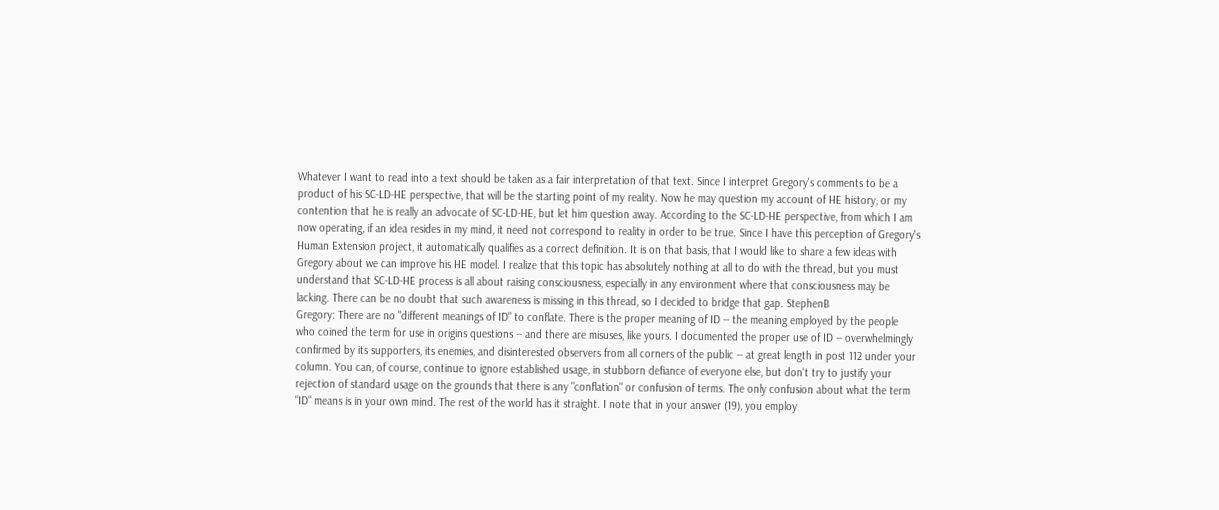Whatever I want to read into a text should be taken as a fair interpretation of that text. Since I interpret Gregory's comments to be a product of his SC-LD-HE perspective, that will be the starting point of my reality. Now he may question my account of HE history, or my contention that he is really an advocate of SC-LD-HE, but let him question away. According to the SC-LD-HE perspective, from which I am now operating, if an idea resides in my mind, it need not correspond to reality in order to be true. Since I have this perception of Gregory's Human Extension project, it automatically qualifies as a correct definition. It is on that basis, that I would like to share a few ideas with Gregory about we can improve his HE model. I realize that this topic has absolutely nothing at all to do with the thread, but you must understand that SC-LD-HE process is all about raising consciousness, especially in any environment where that consciousness may be lacking. There can be no doubt that such awareness is missing in this thread, so I decided to bridge that gap. StephenB
Gregory: There are no "different meanings of ID" to conflate. There is the proper meaning of ID -- the meaning employed by the people who coined the term for use in origins questions -- and there are misuses, like yours. I documented the proper use of ID -- overwhelmingly confirmed by its supporters, its enemies, and disinterested observers from all corners of the public -- at great length in post 112 under your column. You can, of course, continue to ignore established usage, in stubborn defiance of everyone else, but don't try to justify your rejection of standard usage on the grounds that there is any "conflation" or confusion of terms. The only confusion about what the term "ID" means is in your own mind. The rest of the world has it straight. I note that in your answer (19), you employ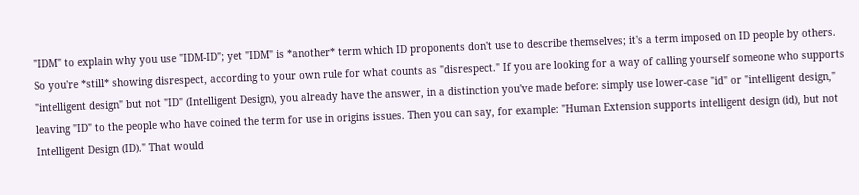"IDM" to explain why you use "IDM-ID"; yet "IDM" is *another* term which ID proponents don't use to describe themselves; it's a term imposed on ID people by others. So you're *still* showing disrespect, according to your own rule for what counts as "disrespect." If you are looking for a way of calling yourself someone who supports "intelligent design" but not "ID" (Intelligent Design), you already have the answer, in a distinction you've made before: simply use lower-case "id" or "intelligent design," leaving "ID" to the people who have coined the term for use in origins issues. Then you can say, for example: "Human Extension supports intelligent design (id), but not Intelligent Design (ID)." That would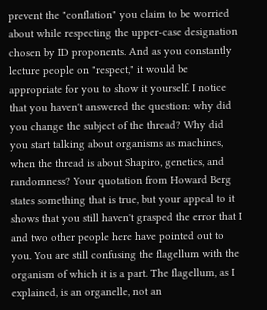prevent the "conflation" you claim to be worried about while respecting the upper-case designation chosen by ID proponents. And as you constantly lecture people on "respect," it would be appropriate for you to show it yourself. I notice that you haven't answered the question: why did you change the subject of the thread? Why did you start talking about organisms as machines, when the thread is about Shapiro, genetics, and randomness? Your quotation from Howard Berg states something that is true, but your appeal to it shows that you still haven't grasped the error that I and two other people here have pointed out to you. You are still confusing the flagellum with the organism of which it is a part. The flagellum, as I explained, is an organelle, not an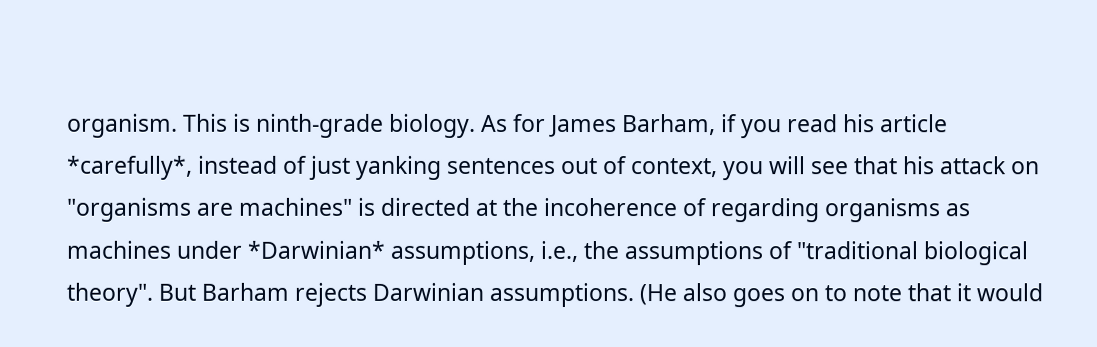organism. This is ninth-grade biology. As for James Barham, if you read his article *carefully*, instead of just yanking sentences out of context, you will see that his attack on "organisms are machines" is directed at the incoherence of regarding organisms as machines under *Darwinian* assumptions, i.e., the assumptions of "traditional biological theory". But Barham rejects Darwinian assumptions. (He also goes on to note that it would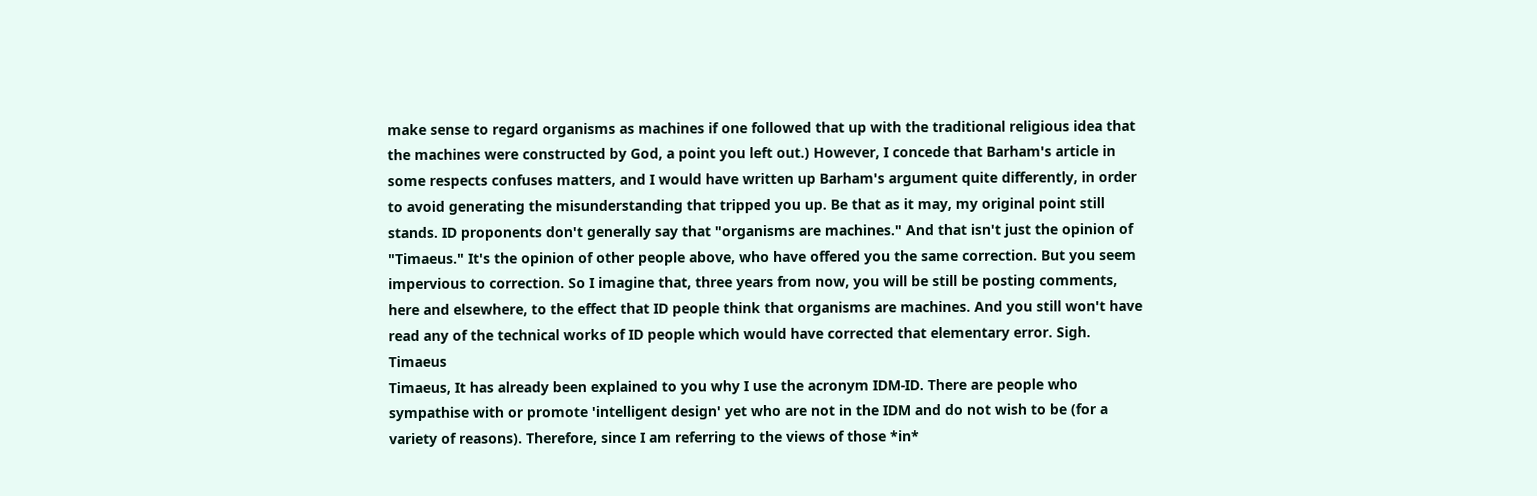make sense to regard organisms as machines if one followed that up with the traditional religious idea that the machines were constructed by God, a point you left out.) However, I concede that Barham's article in some respects confuses matters, and I would have written up Barham's argument quite differently, in order to avoid generating the misunderstanding that tripped you up. Be that as it may, my original point still stands. ID proponents don't generally say that "organisms are machines." And that isn't just the opinion of "Timaeus." It's the opinion of other people above, who have offered you the same correction. But you seem impervious to correction. So I imagine that, three years from now, you will be still be posting comments, here and elsewhere, to the effect that ID people think that organisms are machines. And you still won't have read any of the technical works of ID people which would have corrected that elementary error. Sigh. Timaeus
Timaeus, It has already been explained to you why I use the acronym IDM-ID. There are people who sympathise with or promote 'intelligent design' yet who are not in the IDM and do not wish to be (for a variety of reasons). Therefore, since I am referring to the views of those *in*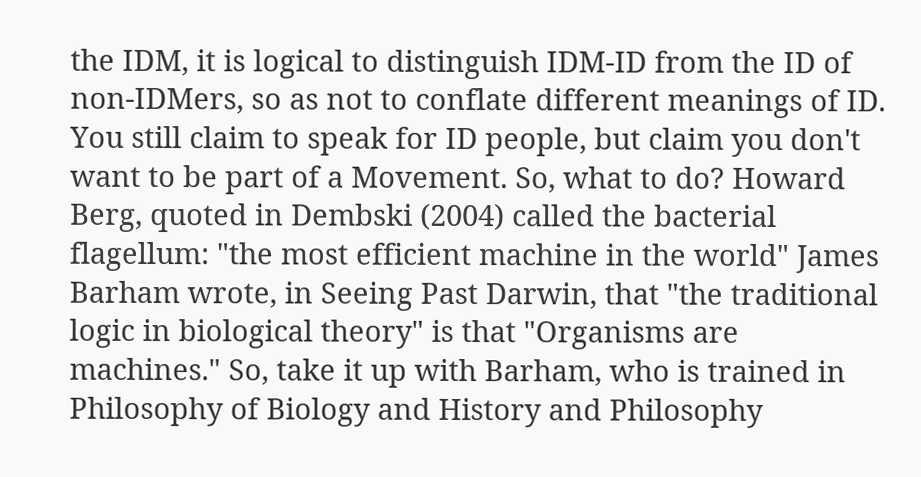the IDM, it is logical to distinguish IDM-ID from the ID of non-IDMers, so as not to conflate different meanings of ID. You still claim to speak for ID people, but claim you don't want to be part of a Movement. So, what to do? Howard Berg, quoted in Dembski (2004) called the bacterial flagellum: "the most efficient machine in the world" James Barham wrote, in Seeing Past Darwin, that "the traditional logic in biological theory" is that "Organisms are machines." So, take it up with Barham, who is trained in Philosophy of Biology and History and Philosophy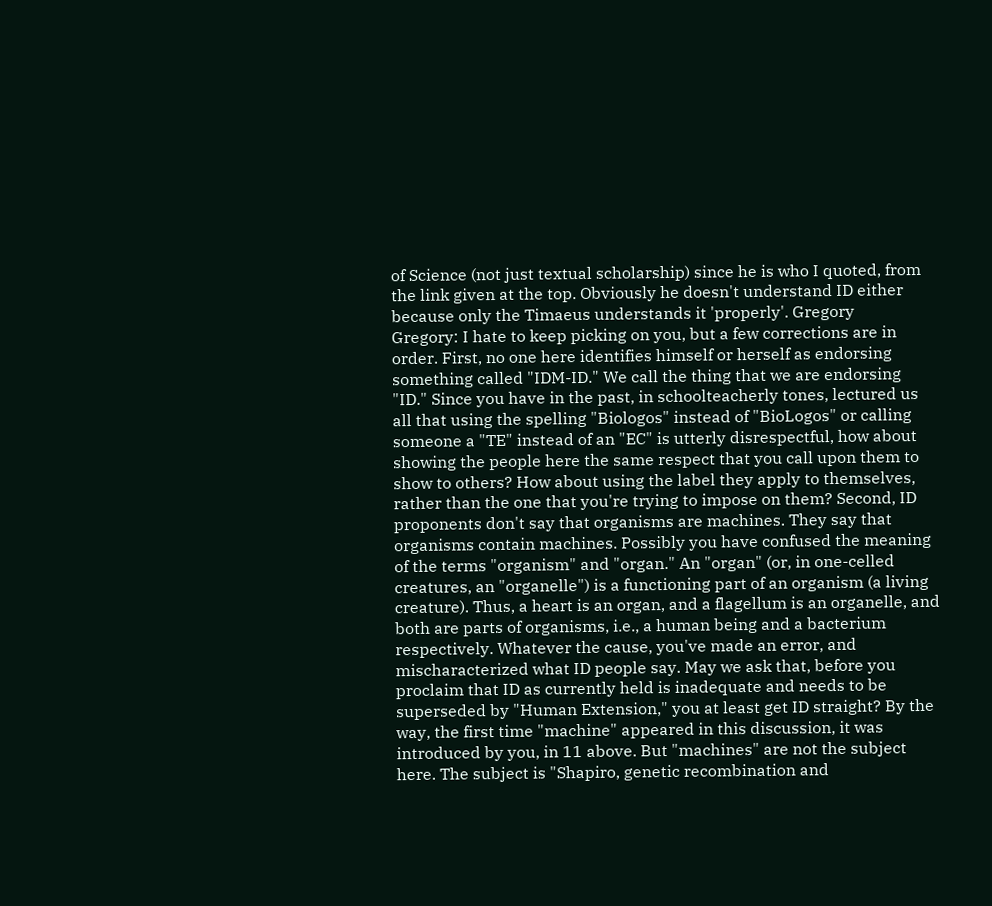of Science (not just textual scholarship) since he is who I quoted, from the link given at the top. Obviously he doesn't understand ID either because only the Timaeus understands it 'properly'. Gregory
Gregory: I hate to keep picking on you, but a few corrections are in order. First, no one here identifies himself or herself as endorsing something called "IDM-ID." We call the thing that we are endorsing "ID." Since you have in the past, in schoolteacherly tones, lectured us all that using the spelling "Biologos" instead of "BioLogos" or calling someone a "TE" instead of an "EC" is utterly disrespectful, how about showing the people here the same respect that you call upon them to show to others? How about using the label they apply to themselves, rather than the one that you're trying to impose on them? Second, ID proponents don't say that organisms are machines. They say that organisms contain machines. Possibly you have confused the meaning of the terms "organism" and "organ." An "organ" (or, in one-celled creatures, an "organelle") is a functioning part of an organism (a living creature). Thus, a heart is an organ, and a flagellum is an organelle, and both are parts of organisms, i.e., a human being and a bacterium respectively. Whatever the cause, you've made an error, and mischaracterized what ID people say. May we ask that, before you proclaim that ID as currently held is inadequate and needs to be superseded by "Human Extension," you at least get ID straight? By the way, the first time "machine" appeared in this discussion, it was introduced by you, in 11 above. But "machines" are not the subject here. The subject is "Shapiro, genetic recombination and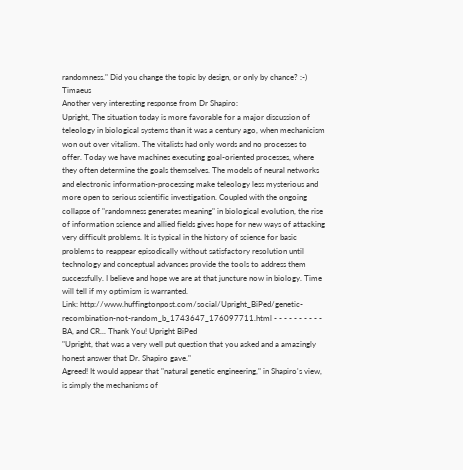randomness." Did you change the topic by design, or only by chance? :-) Timaeus
Another very interesting response from Dr Shapiro:
Upright, The situation today is more favorable for a major discussion of teleology in biological systems than it was a century ago, when mechanicism won out over vitalism. The vitalists had only words and no processes to offer. Today we have machines executing goal-oriented processes, where they often determine the goals themselves. The models of neural networks and electronic information-processing make teleology less mysterious and more open to serious scientific investigation. Coupled with the ongoing collapse of "randomness generates meaning" in biological evolution, the rise of information science and allied fields gives hope for new ways of attacking very difficult problems. It is typical in the history of science for basic problems to reappear episodically without satisfactory resolution until technology and conceptual advances provide the tools to address them successfully. I believe and hope we are at that juncture now in biology. Time will tell if my optimism is warranted.
Link: http://www.huffingtonpost.com/social/Upright_BiPed/genetic-recombination-not-random_b_1743647_176097711.html - - - - - - - - - - BA, and CR... Thank You! Upright BiPed
"Upright, that was a very well put question that you asked and a amazingly honest answer that Dr. Shapiro gave."
Agreed! It would appear that "natural genetic engineering," in Shapiro's view, is simply the mechanisms of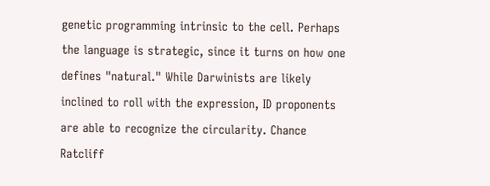genetic programming intrinsic to the cell. Perhaps the language is strategic, since it turns on how one defines "natural." While Darwinists are likely inclined to roll with the expression, ID proponents are able to recognize the circularity. Chance Ratcliff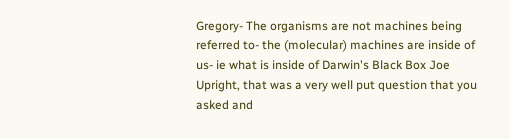Gregory- The organisms are not machines being referred to- the (molecular) machines are inside of us- ie what is inside of Darwin's Black Box Joe
Upright, that was a very well put question that you asked and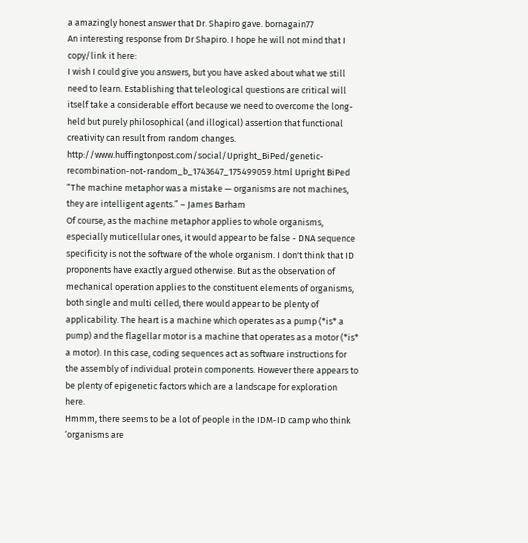a amazingly honest answer that Dr. Shapiro gave. bornagain77
An interesting response from Dr Shapiro. I hope he will not mind that I copy/link it here:
I wish I could give you answers, but you have asked about what we still need to learn. Establishing that teleological questions are critical will itself take a considerable effort because we need to overcome the long-held but purely philosophical (and illogical) assertion that functional creativity can result from random changes.
http://www.huffingtonpost.com/social/Upright_BiPed/genetic-recombination-not-random_b_1743647_175499059.html Upright BiPed
“The machine metaphor was a mistake — organisms are not machines, they are intelligent agents.” – James Barham
Of course, as the machine metaphor applies to whole organisms, especially muticellular ones, it would appear to be false - DNA sequence specificity is not the software of the whole organism. I don't think that ID proponents have exactly argued otherwise. But as the observation of mechanical operation applies to the constituent elements of organisms, both single and multi celled, there would appear to be plenty of applicability. The heart is a machine which operates as a pump (*is* a pump) and the flagellar motor is a machine that operates as a motor (*is* a motor). In this case, coding sequences act as software instructions for the assembly of individual protein components. However there appears to be plenty of epigenetic factors which are a landscape for exploration here.
Hmmm, there seems to be a lot of people in the IDM-ID camp who think ‘organisms are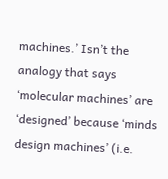machines.’ Isn’t the analogy that says ‘molecular machines’ are ‘designed’ because ‘minds design machines’ (i.e.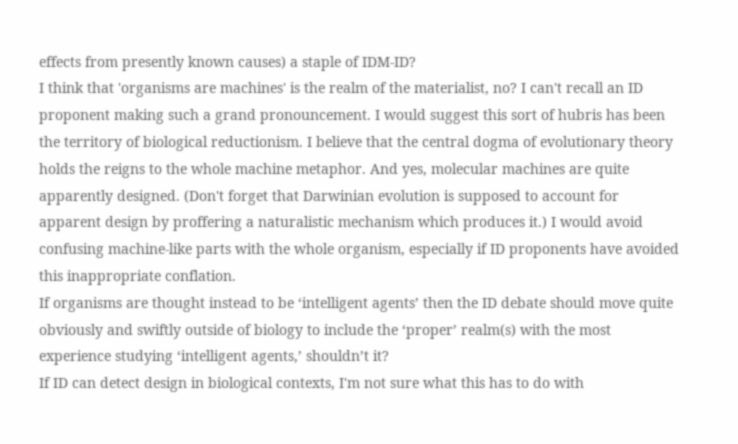effects from presently known causes) a staple of IDM-ID?
I think that 'organisms are machines' is the realm of the materialist, no? I can't recall an ID proponent making such a grand pronouncement. I would suggest this sort of hubris has been the territory of biological reductionism. I believe that the central dogma of evolutionary theory holds the reigns to the whole machine metaphor. And yes, molecular machines are quite apparently designed. (Don't forget that Darwinian evolution is supposed to account for apparent design by proffering a naturalistic mechanism which produces it.) I would avoid confusing machine-like parts with the whole organism, especially if ID proponents have avoided this inappropriate conflation.
If organisms are thought instead to be ‘intelligent agents’ then the ID debate should move quite obviously and swiftly outside of biology to include the ‘proper’ realm(s) with the most experience studying ‘intelligent agents,’ shouldn’t it?
If ID can detect design in biological contexts, I'm not sure what this has to do with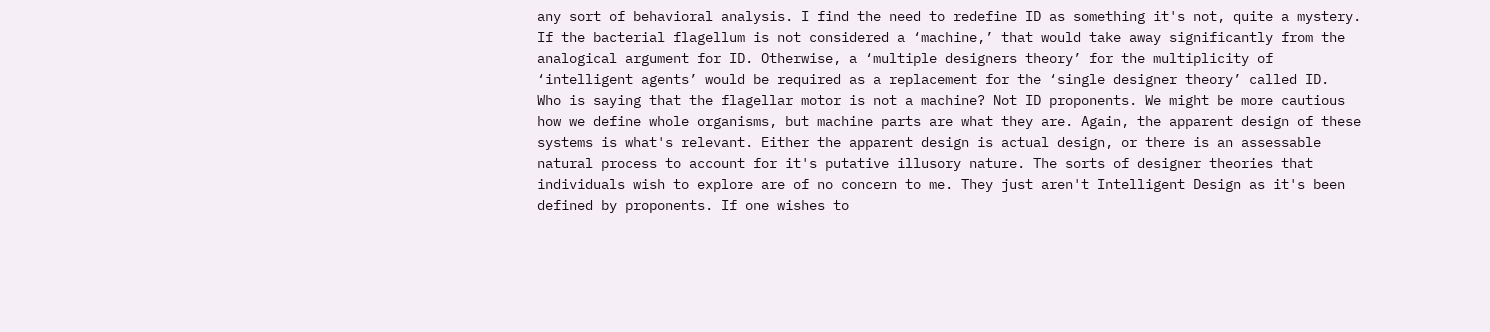any sort of behavioral analysis. I find the need to redefine ID as something it's not, quite a mystery.
If the bacterial flagellum is not considered a ‘machine,’ that would take away significantly from the analogical argument for ID. Otherwise, a ‘multiple designers theory’ for the multiplicity of ‘intelligent agents’ would be required as a replacement for the ‘single designer theory’ called ID.
Who is saying that the flagellar motor is not a machine? Not ID proponents. We might be more cautious how we define whole organisms, but machine parts are what they are. Again, the apparent design of these systems is what's relevant. Either the apparent design is actual design, or there is an assessable natural process to account for it's putative illusory nature. The sorts of designer theories that individuals wish to explore are of no concern to me. They just aren't Intelligent Design as it's been defined by proponents. If one wishes to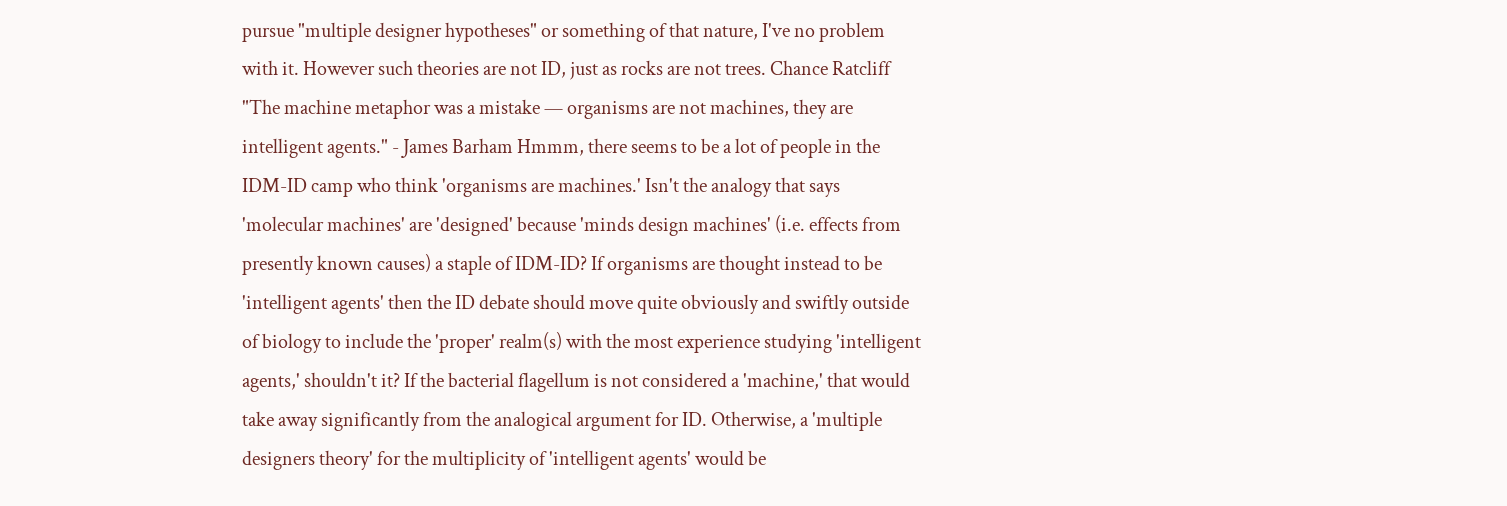pursue "multiple designer hypotheses" or something of that nature, I've no problem with it. However such theories are not ID, just as rocks are not trees. Chance Ratcliff
"The machine metaphor was a mistake — organisms are not machines, they are intelligent agents." - James Barham Hmmm, there seems to be a lot of people in the IDM-ID camp who think 'organisms are machines.' Isn't the analogy that says 'molecular machines' are 'designed' because 'minds design machines' (i.e. effects from presently known causes) a staple of IDM-ID? If organisms are thought instead to be 'intelligent agents' then the ID debate should move quite obviously and swiftly outside of biology to include the 'proper' realm(s) with the most experience studying 'intelligent agents,' shouldn't it? If the bacterial flagellum is not considered a 'machine,' that would take away significantly from the analogical argument for ID. Otherwise, a 'multiple designers theory' for the multiplicity of 'intelligent agents' would be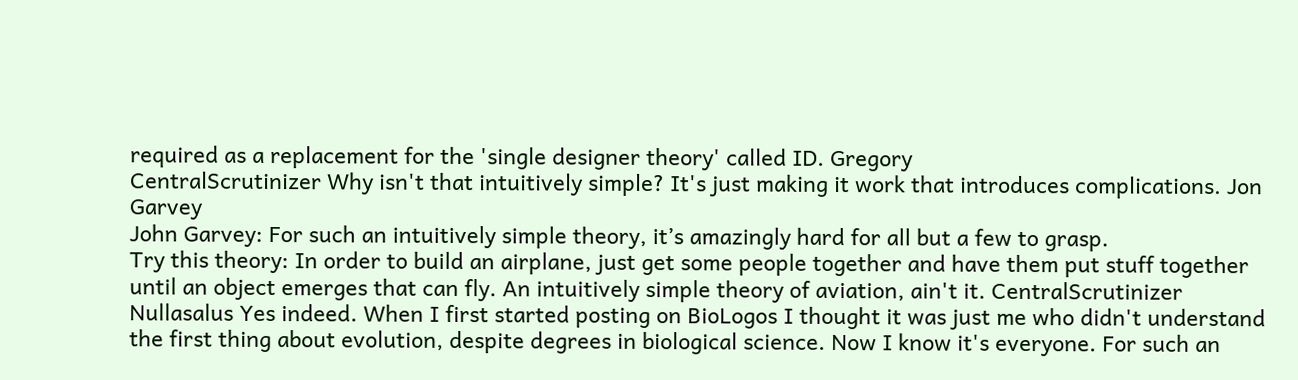required as a replacement for the 'single designer theory' called ID. Gregory
CentralScrutinizer Why isn't that intuitively simple? It's just making it work that introduces complications. Jon Garvey
John Garvey: For such an intuitively simple theory, it’s amazingly hard for all but a few to grasp.
Try this theory: In order to build an airplane, just get some people together and have them put stuff together until an object emerges that can fly. An intuitively simple theory of aviation, ain't it. CentralScrutinizer
Nullasalus Yes indeed. When I first started posting on BioLogos I thought it was just me who didn't understand the first thing about evolution, despite degrees in biological science. Now I know it's everyone. For such an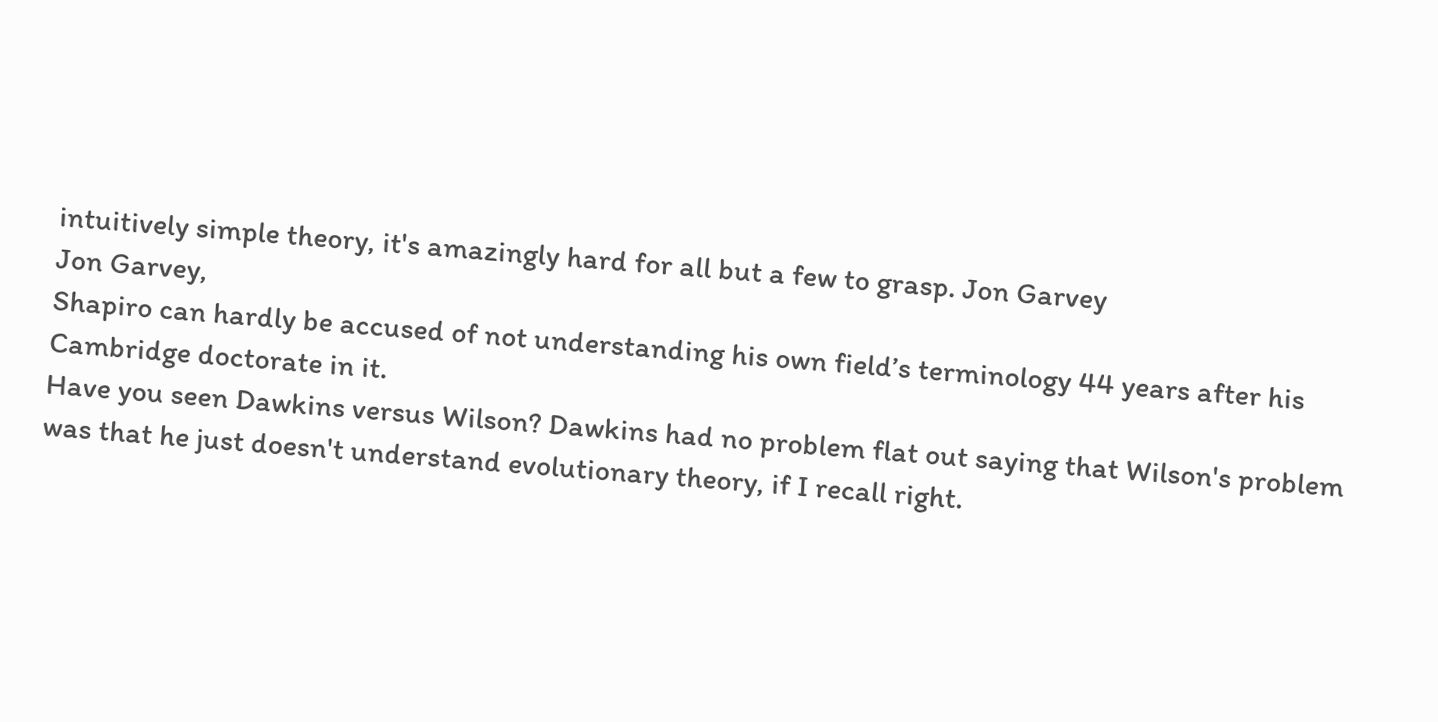intuitively simple theory, it's amazingly hard for all but a few to grasp. Jon Garvey
Jon Garvey,
Shapiro can hardly be accused of not understanding his own field’s terminology 44 years after his Cambridge doctorate in it.
Have you seen Dawkins versus Wilson? Dawkins had no problem flat out saying that Wilson's problem was that he just doesn't understand evolutionary theory, if I recall right.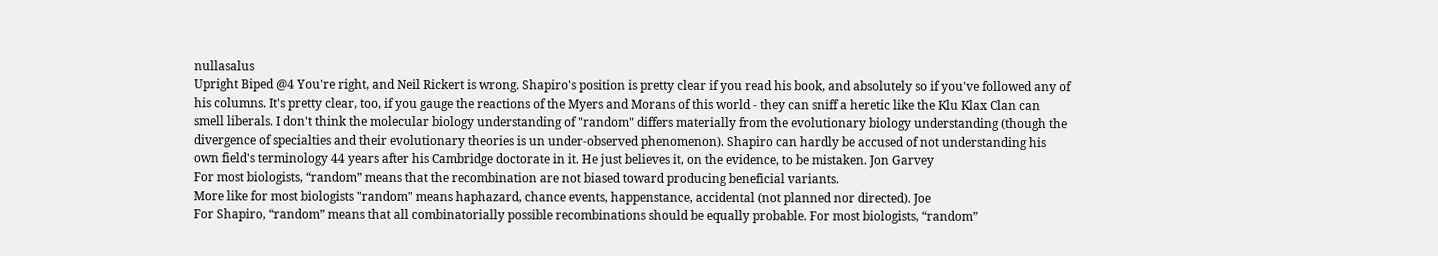nullasalus
Upright Biped @4 You're right, and Neil Rickert is wrong. Shapiro's position is pretty clear if you read his book, and absolutely so if you've followed any of his columns. It's pretty clear, too, if you gauge the reactions of the Myers and Morans of this world - they can sniff a heretic like the Klu Klax Clan can smell liberals. I don't think the molecular biology understanding of "random" differs materially from the evolutionary biology understanding (though the divergence of specialties and their evolutionary theories is un under-observed phenomenon). Shapiro can hardly be accused of not understanding his own field's terminology 44 years after his Cambridge doctorate in it. He just believes it, on the evidence, to be mistaken. Jon Garvey
For most biologists, “random” means that the recombination are not biased toward producing beneficial variants.
More like for most biologists "random" means haphazard, chance events, happenstance, accidental (not planned nor directed). Joe
For Shapiro, “random” means that all combinatorially possible recombinations should be equally probable. For most biologists, “random”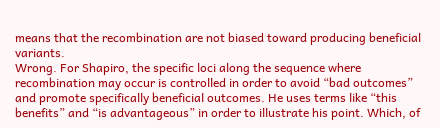means that the recombination are not biased toward producing beneficial variants.
Wrong. For Shapiro, the specific loci along the sequence where recombination may occur is controlled in order to avoid “bad outcomes” and promote specifically beneficial outcomes. He uses terms like “this benefits” and “is advantageous” in order to illustrate his point. Which, of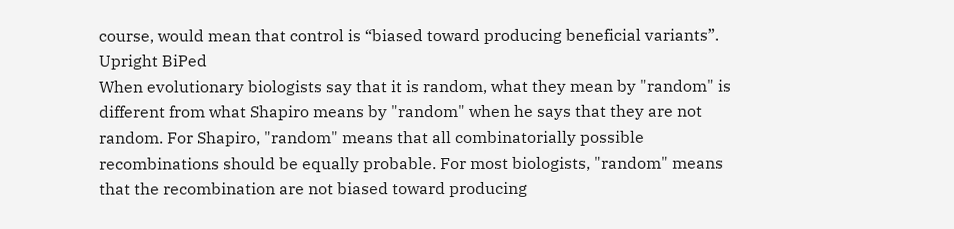course, would mean that control is “biased toward producing beneficial variants”. Upright BiPed
When evolutionary biologists say that it is random, what they mean by "random" is different from what Shapiro means by "random" when he says that they are not random. For Shapiro, "random" means that all combinatorially possible recombinations should be equally probable. For most biologists, "random" means that the recombination are not biased toward producing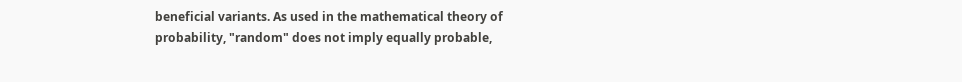beneficial variants. As used in the mathematical theory of probability, "random" does not imply equally probable,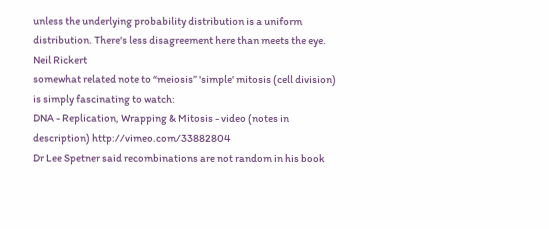unless the underlying probability distribution is a uniform distribution. There's less disagreement here than meets the eye. Neil Rickert
somewhat related note to “meiosis” 'simple' mitosis (cell division) is simply fascinating to watch:
DNA - Replication, Wrapping & Mitosis - video (notes in description) http://vimeo.com/33882804
Dr Lee Spetner said recombinations are not random in his book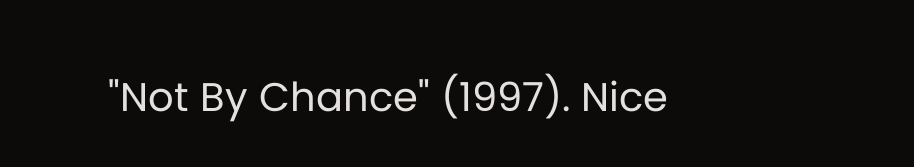"Not By Chance" (1997). Nice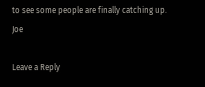to see some people are finally catching up. Joe

Leave a Reply